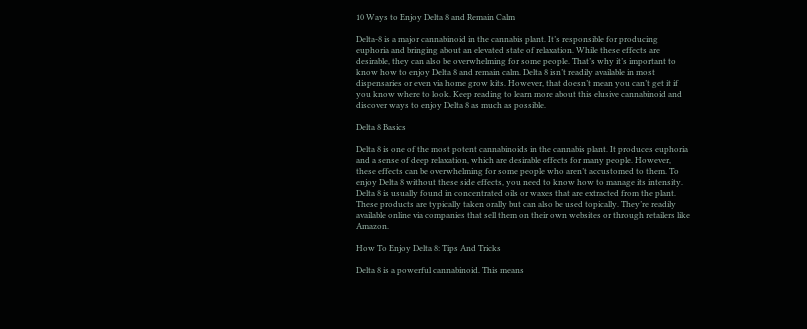10 Ways to Enjoy Delta 8 and Remain Calm

Delta-8 is a major cannabinoid in the cannabis plant. It’s responsible for producing euphoria and bringing about an elevated state of relaxation. While these effects are desirable, they can also be overwhelming for some people. That’s why it’s important to know how to enjoy Delta 8 and remain calm. Delta 8 isn’t readily available in most dispensaries or even via home grow kits. However, that doesn’t mean you can’t get it if you know where to look. Keep reading to learn more about this elusive cannabinoid and discover ways to enjoy Delta 8 as much as possible.

Delta 8 Basics

Delta 8 is one of the most potent cannabinoids in the cannabis plant. It produces euphoria and a sense of deep relaxation, which are desirable effects for many people. However, these effects can be overwhelming for some people who aren’t accustomed to them. To enjoy Delta 8 without these side effects, you need to know how to manage its intensity. Delta 8 is usually found in concentrated oils or waxes that are extracted from the plant. These products are typically taken orally but can also be used topically. They’re readily available online via companies that sell them on their own websites or through retailers like Amazon.

How To Enjoy Delta 8: Tips And Tricks

Delta 8 is a powerful cannabinoid. This means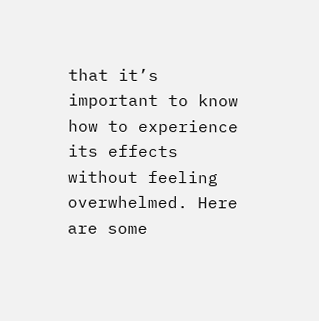that it’s important to know how to experience its effects without feeling overwhelmed. Here are some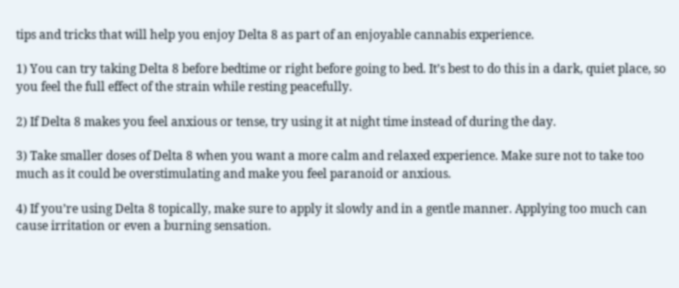tips and tricks that will help you enjoy Delta 8 as part of an enjoyable cannabis experience.

1) You can try taking Delta 8 before bedtime or right before going to bed. It’s best to do this in a dark, quiet place, so you feel the full effect of the strain while resting peacefully.

2) If Delta 8 makes you feel anxious or tense, try using it at night time instead of during the day.

3) Take smaller doses of Delta 8 when you want a more calm and relaxed experience. Make sure not to take too much as it could be overstimulating and make you feel paranoid or anxious.

4) If you’re using Delta 8 topically, make sure to apply it slowly and in a gentle manner. Applying too much can cause irritation or even a burning sensation.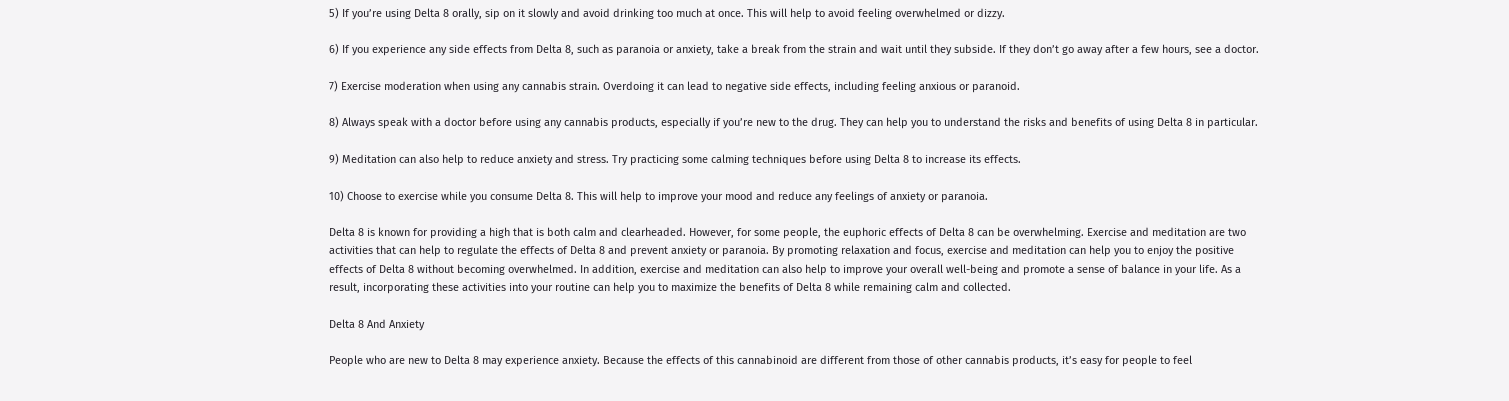5) If you’re using Delta 8 orally, sip on it slowly and avoid drinking too much at once. This will help to avoid feeling overwhelmed or dizzy.

6) If you experience any side effects from Delta 8, such as paranoia or anxiety, take a break from the strain and wait until they subside. If they don’t go away after a few hours, see a doctor.

7) Exercise moderation when using any cannabis strain. Overdoing it can lead to negative side effects, including feeling anxious or paranoid.

8) Always speak with a doctor before using any cannabis products, especially if you’re new to the drug. They can help you to understand the risks and benefits of using Delta 8 in particular.

9) Meditation can also help to reduce anxiety and stress. Try practicing some calming techniques before using Delta 8 to increase its effects.

10) Choose to exercise while you consume Delta 8. This will help to improve your mood and reduce any feelings of anxiety or paranoia.

Delta 8 is known for providing a high that is both calm and clearheaded. However, for some people, the euphoric effects of Delta 8 can be overwhelming. Exercise and meditation are two activities that can help to regulate the effects of Delta 8 and prevent anxiety or paranoia. By promoting relaxation and focus, exercise and meditation can help you to enjoy the positive effects of Delta 8 without becoming overwhelmed. In addition, exercise and meditation can also help to improve your overall well-being and promote a sense of balance in your life. As a result, incorporating these activities into your routine can help you to maximize the benefits of Delta 8 while remaining calm and collected.

Delta 8 And Anxiety

People who are new to Delta 8 may experience anxiety. Because the effects of this cannabinoid are different from those of other cannabis products, it’s easy for people to feel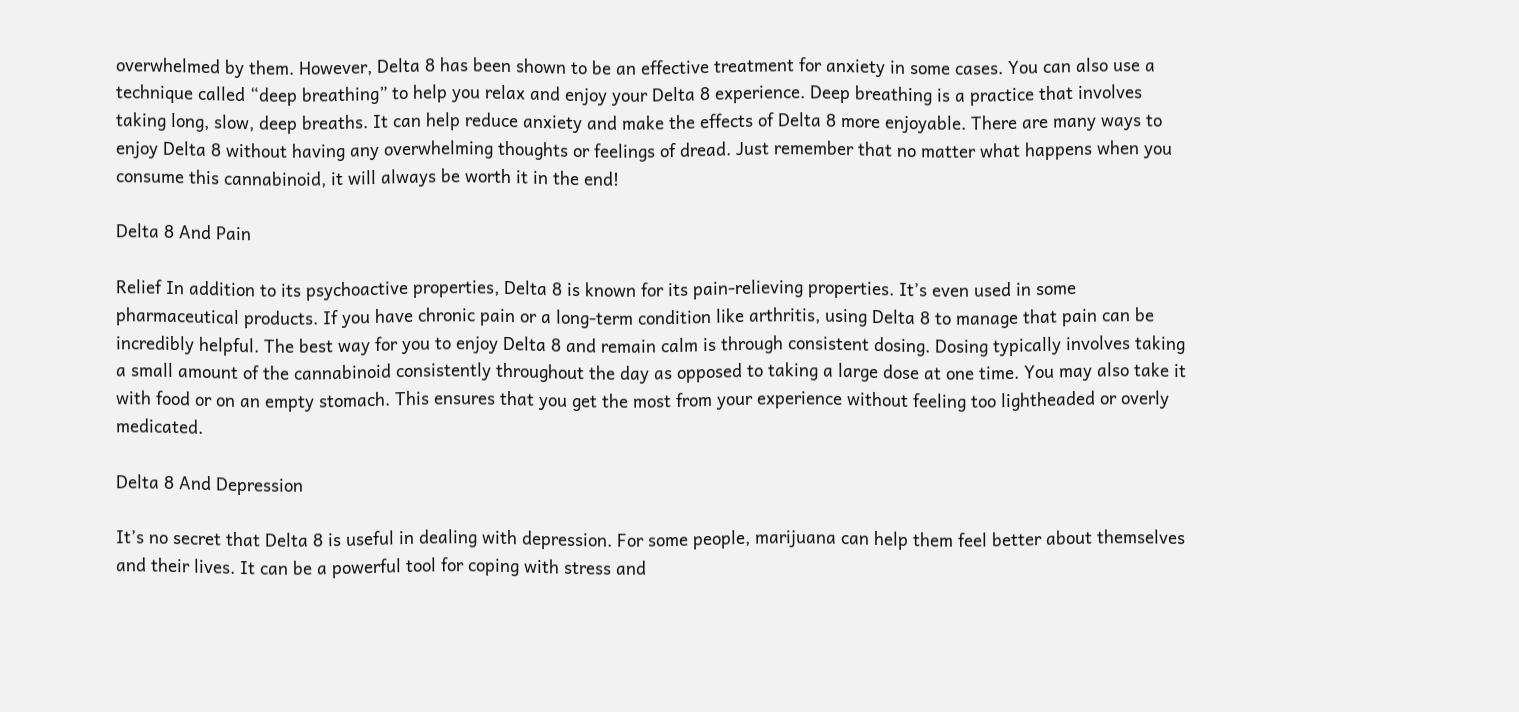overwhelmed by them. However, Delta 8 has been shown to be an effective treatment for anxiety in some cases. You can also use a technique called “deep breathing” to help you relax and enjoy your Delta 8 experience. Deep breathing is a practice that involves taking long, slow, deep breaths. It can help reduce anxiety and make the effects of Delta 8 more enjoyable. There are many ways to enjoy Delta 8 without having any overwhelming thoughts or feelings of dread. Just remember that no matter what happens when you consume this cannabinoid, it will always be worth it in the end!

Delta 8 And Pain

Relief In addition to its psychoactive properties, Delta 8 is known for its pain-relieving properties. It’s even used in some pharmaceutical products. If you have chronic pain or a long-term condition like arthritis, using Delta 8 to manage that pain can be incredibly helpful. The best way for you to enjoy Delta 8 and remain calm is through consistent dosing. Dosing typically involves taking a small amount of the cannabinoid consistently throughout the day as opposed to taking a large dose at one time. You may also take it with food or on an empty stomach. This ensures that you get the most from your experience without feeling too lightheaded or overly medicated.

Delta 8 And Depression

It’s no secret that Delta 8 is useful in dealing with depression. For some people, marijuana can help them feel better about themselves and their lives. It can be a powerful tool for coping with stress and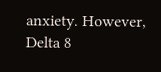anxiety. However, Delta 8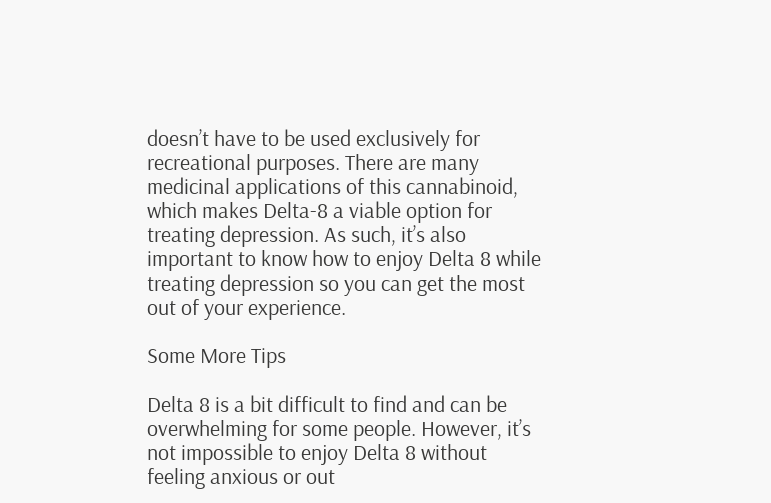doesn’t have to be used exclusively for recreational purposes. There are many medicinal applications of this cannabinoid, which makes Delta-8 a viable option for treating depression. As such, it’s also important to know how to enjoy Delta 8 while treating depression so you can get the most out of your experience.

Some More Tips

Delta 8 is a bit difficult to find and can be overwhelming for some people. However, it’s not impossible to enjoy Delta 8 without feeling anxious or out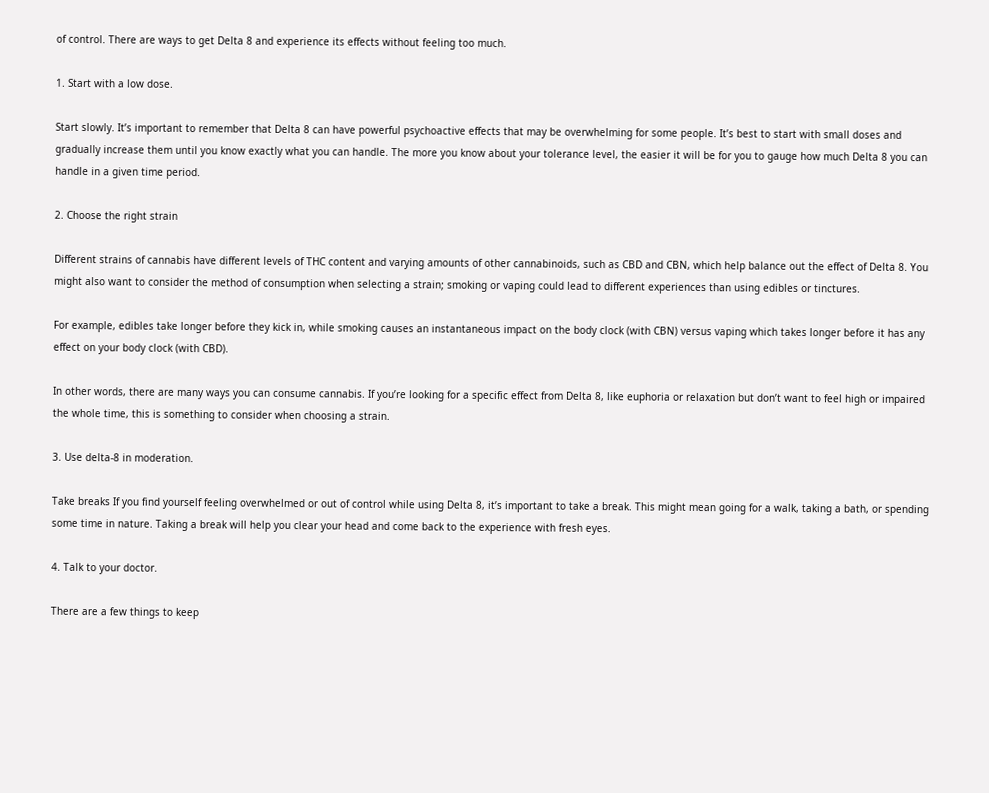of control. There are ways to get Delta 8 and experience its effects without feeling too much.

1. Start with a low dose.

Start slowly. It’s important to remember that Delta 8 can have powerful psychoactive effects that may be overwhelming for some people. It’s best to start with small doses and gradually increase them until you know exactly what you can handle. The more you know about your tolerance level, the easier it will be for you to gauge how much Delta 8 you can handle in a given time period.

2. Choose the right strain

Different strains of cannabis have different levels of THC content and varying amounts of other cannabinoids, such as CBD and CBN, which help balance out the effect of Delta 8. You might also want to consider the method of consumption when selecting a strain; smoking or vaping could lead to different experiences than using edibles or tinctures.

For example, edibles take longer before they kick in, while smoking causes an instantaneous impact on the body clock (with CBN) versus vaping which takes longer before it has any effect on your body clock (with CBD).

In other words, there are many ways you can consume cannabis. If you’re looking for a specific effect from Delta 8, like euphoria or relaxation but don’t want to feel high or impaired the whole time, this is something to consider when choosing a strain.

3. Use delta-8 in moderation.

Take breaks If you find yourself feeling overwhelmed or out of control while using Delta 8, it’s important to take a break. This might mean going for a walk, taking a bath, or spending some time in nature. Taking a break will help you clear your head and come back to the experience with fresh eyes.

4. Talk to your doctor.

There are a few things to keep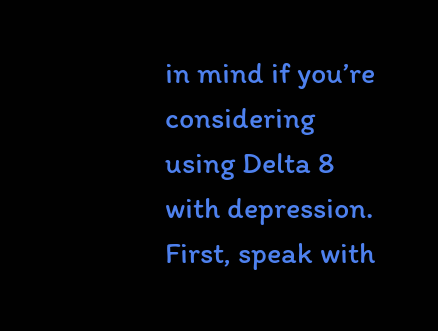in mind if you’re considering using Delta 8 with depression. First, speak with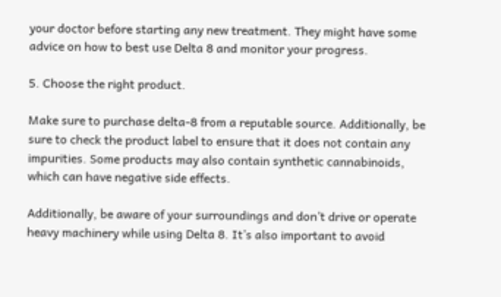your doctor before starting any new treatment. They might have some advice on how to best use Delta 8 and monitor your progress.

5. Choose the right product.

Make sure to purchase delta-8 from a reputable source. Additionally, be sure to check the product label to ensure that it does not contain any impurities. Some products may also contain synthetic cannabinoids, which can have negative side effects.

Additionally, be aware of your surroundings and don’t drive or operate heavy machinery while using Delta 8. It’s also important to avoid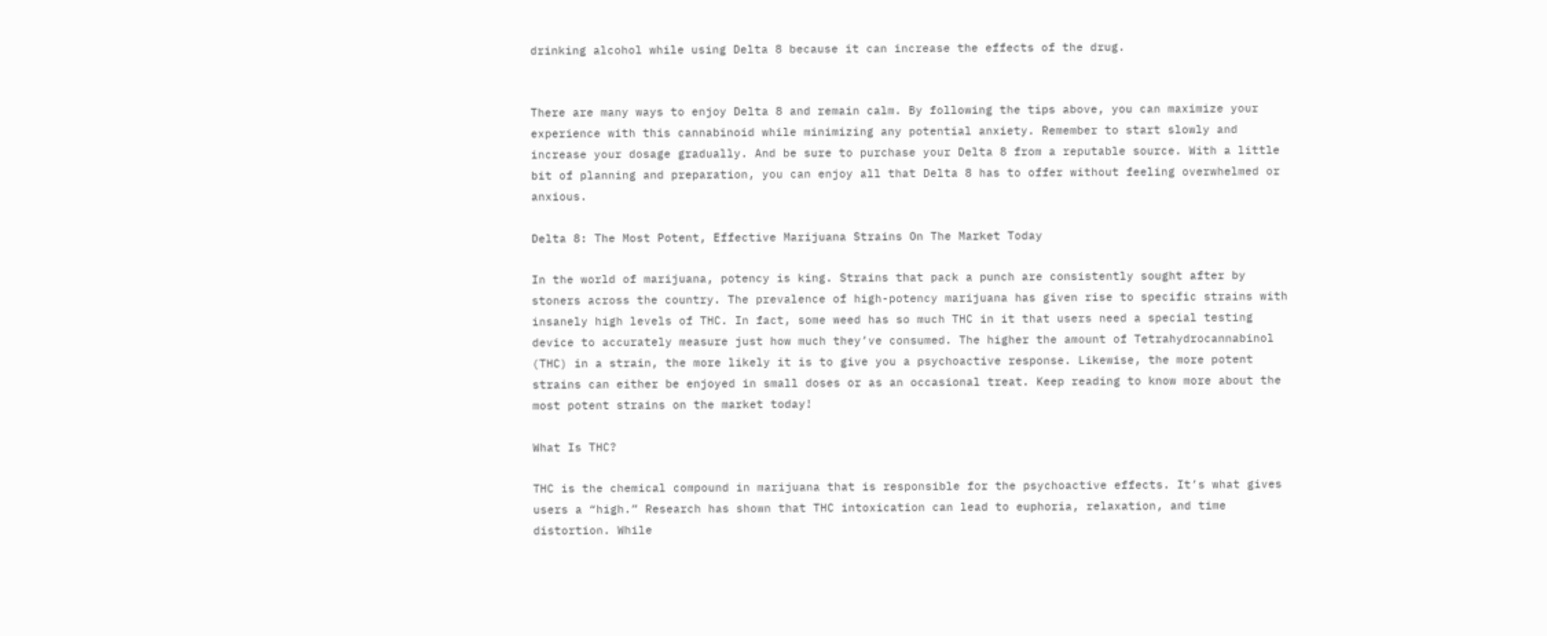drinking alcohol while using Delta 8 because it can increase the effects of the drug.


There are many ways to enjoy Delta 8 and remain calm. By following the tips above, you can maximize your experience with this cannabinoid while minimizing any potential anxiety. Remember to start slowly and increase your dosage gradually. And be sure to purchase your Delta 8 from a reputable source. With a little bit of planning and preparation, you can enjoy all that Delta 8 has to offer without feeling overwhelmed or anxious.

Delta 8: The Most Potent, Effective Marijuana Strains On The Market Today

In the world of marijuana, potency is king. Strains that pack a punch are consistently sought after by stoners across the country. The prevalence of high-potency marijuana has given rise to specific strains with insanely high levels of THC. In fact, some weed has so much THC in it that users need a special testing device to accurately measure just how much they’ve consumed. The higher the amount of Tetrahydrocannabinol (THC) in a strain, the more likely it is to give you a psychoactive response. Likewise, the more potent strains can either be enjoyed in small doses or as an occasional treat. Keep reading to know more about the most potent strains on the market today!

What Is THC?

THC is the chemical compound in marijuana that is responsible for the psychoactive effects. It’s what gives users a “high.” Research has shown that THC intoxication can lead to euphoria, relaxation, and time distortion. While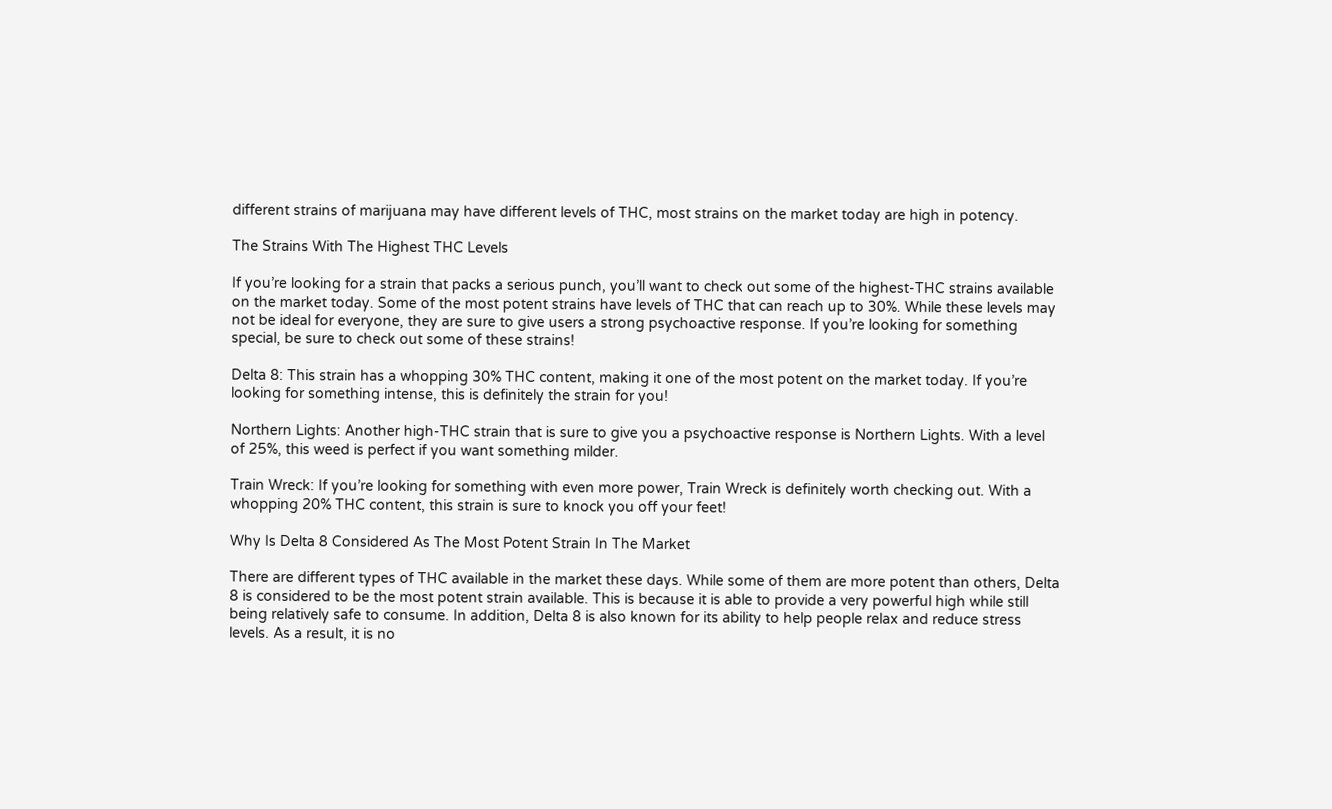different strains of marijuana may have different levels of THC, most strains on the market today are high in potency.

The Strains With The Highest THC Levels

If you’re looking for a strain that packs a serious punch, you’ll want to check out some of the highest-THC strains available on the market today. Some of the most potent strains have levels of THC that can reach up to 30%. While these levels may not be ideal for everyone, they are sure to give users a strong psychoactive response. If you’re looking for something special, be sure to check out some of these strains!

Delta 8: This strain has a whopping 30% THC content, making it one of the most potent on the market today. If you’re looking for something intense, this is definitely the strain for you!

Northern Lights: Another high-THC strain that is sure to give you a psychoactive response is Northern Lights. With a level of 25%, this weed is perfect if you want something milder.

Train Wreck: If you’re looking for something with even more power, Train Wreck is definitely worth checking out. With a whopping 20% THC content, this strain is sure to knock you off your feet!

Why Is Delta 8 Considered As The Most Potent Strain In The Market

There are different types of THC available in the market these days. While some of them are more potent than others, Delta 8 is considered to be the most potent strain available. This is because it is able to provide a very powerful high while still being relatively safe to consume. In addition, Delta 8 is also known for its ability to help people relax and reduce stress levels. As a result, it is no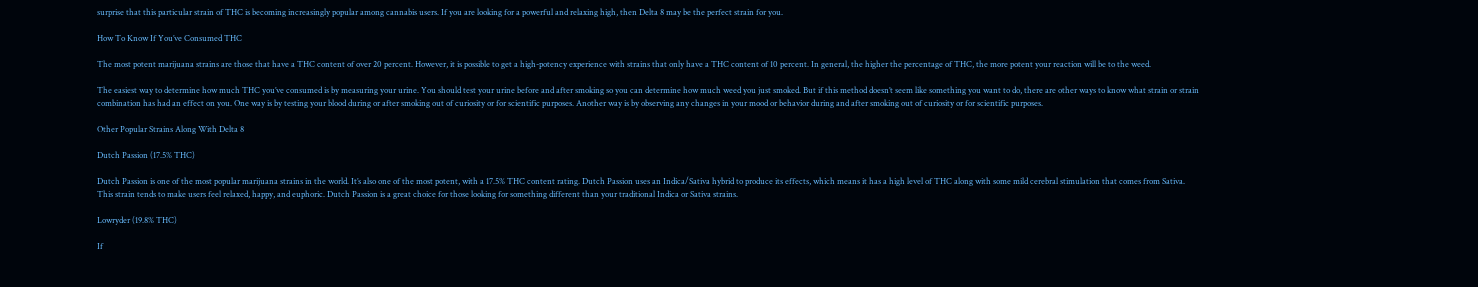surprise that this particular strain of THC is becoming increasingly popular among cannabis users. If you are looking for a powerful and relaxing high, then Delta 8 may be the perfect strain for you.

How To Know If You’ve Consumed THC

The most potent marijuana strains are those that have a THC content of over 20 percent. However, it is possible to get a high-potency experience with strains that only have a THC content of 10 percent. In general, the higher the percentage of THC, the more potent your reaction will be to the weed.

The easiest way to determine how much THC you’ve consumed is by measuring your urine. You should test your urine before and after smoking so you can determine how much weed you just smoked. But if this method doesn’t seem like something you want to do, there are other ways to know what strain or strain combination has had an effect on you. One way is by testing your blood during or after smoking out of curiosity or for scientific purposes. Another way is by observing any changes in your mood or behavior during and after smoking out of curiosity or for scientific purposes.

Other Popular Strains Along With Delta 8

Dutch Passion (17.5% THC)

Dutch Passion is one of the most popular marijuana strains in the world. It’s also one of the most potent, with a 17.5% THC content rating. Dutch Passion uses an Indica/Sativa hybrid to produce its effects, which means it has a high level of THC along with some mild cerebral stimulation that comes from Sativa. This strain tends to make users feel relaxed, happy, and euphoric. Dutch Passion is a great choice for those looking for something different than your traditional Indica or Sativa strains.

Lowryder (19.8% THC)

If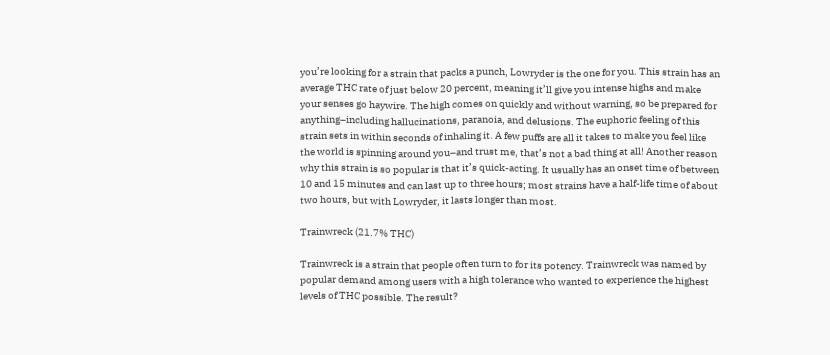you’re looking for a strain that packs a punch, Lowryder is the one for you. This strain has an average THC rate of just below 20 percent, meaning it’ll give you intense highs and make your senses go haywire. The high comes on quickly and without warning, so be prepared for anything–including hallucinations, paranoia, and delusions. The euphoric feeling of this strain sets in within seconds of inhaling it. A few puffs are all it takes to make you feel like the world is spinning around you–and trust me, that’s not a bad thing at all! Another reason why this strain is so popular is that it’s quick-acting. It usually has an onset time of between 10 and 15 minutes and can last up to three hours; most strains have a half-life time of about two hours, but with Lowryder, it lasts longer than most.

Trainwreck (21.7% THC)

Trainwreck is a strain that people often turn to for its potency. Trainwreck was named by popular demand among users with a high tolerance who wanted to experience the highest levels of THC possible. The result?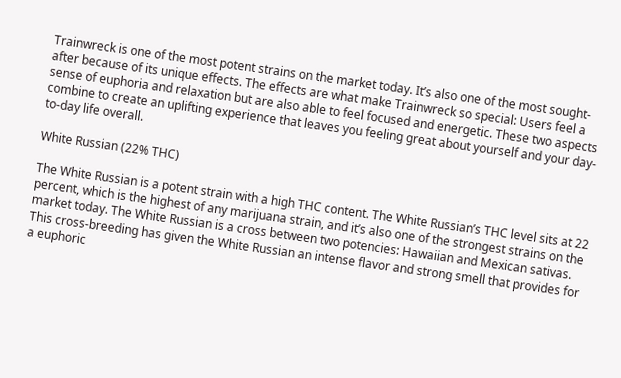Trainwreck is one of the most potent strains on the market today. It’s also one of the most sought-after because of its unique effects. The effects are what make Trainwreck so special: Users feel a sense of euphoria and relaxation but are also able to feel focused and energetic. These two aspects combine to create an uplifting experience that leaves you feeling great about yourself and your day-to-day life overall.

White Russian (22% THC)

The White Russian is a potent strain with a high THC content. The White Russian’s THC level sits at 22 percent, which is the highest of any marijuana strain, and it’s also one of the strongest strains on the market today. The White Russian is a cross between two potencies: Hawaiian and Mexican sativas. This cross-breeding has given the White Russian an intense flavor and strong smell that provides for a euphoric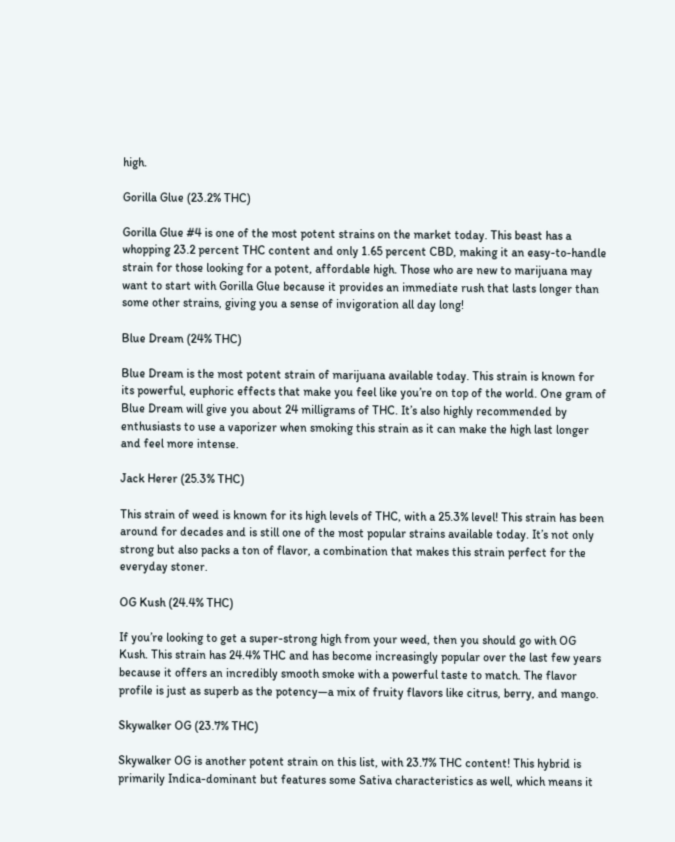high.

Gorilla Glue (23.2% THC)

Gorilla Glue #4 is one of the most potent strains on the market today. This beast has a whopping 23.2 percent THC content and only 1.65 percent CBD, making it an easy-to-handle strain for those looking for a potent, affordable high. Those who are new to marijuana may want to start with Gorilla Glue because it provides an immediate rush that lasts longer than some other strains, giving you a sense of invigoration all day long!

Blue Dream (24% THC)

Blue Dream is the most potent strain of marijuana available today. This strain is known for its powerful, euphoric effects that make you feel like you’re on top of the world. One gram of Blue Dream will give you about 24 milligrams of THC. It’s also highly recommended by enthusiasts to use a vaporizer when smoking this strain as it can make the high last longer and feel more intense.

Jack Herer (25.3% THC)

This strain of weed is known for its high levels of THC, with a 25.3% level! This strain has been around for decades and is still one of the most popular strains available today. It’s not only strong but also packs a ton of flavor, a combination that makes this strain perfect for the everyday stoner.

OG Kush (24.4% THC)

If you’re looking to get a super-strong high from your weed, then you should go with OG Kush. This strain has 24.4% THC and has become increasingly popular over the last few years because it offers an incredibly smooth smoke with a powerful taste to match. The flavor profile is just as superb as the potency—a mix of fruity flavors like citrus, berry, and mango.

Skywalker OG (23.7% THC)

Skywalker OG is another potent strain on this list, with 23.7% THC content! This hybrid is primarily Indica-dominant but features some Sativa characteristics as well, which means it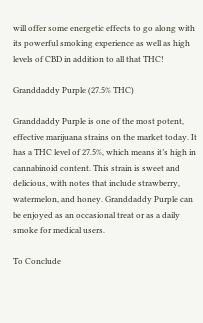will offer some energetic effects to go along with its powerful smoking experience as well as high levels of CBD in addition to all that THC!

Granddaddy Purple (27.5% THC)

Granddaddy Purple is one of the most potent, effective marijuana strains on the market today. It has a THC level of 27.5%, which means it’s high in cannabinoid content. This strain is sweet and delicious, with notes that include strawberry, watermelon, and honey. Granddaddy Purple can be enjoyed as an occasional treat or as a daily smoke for medical users.

To Conclude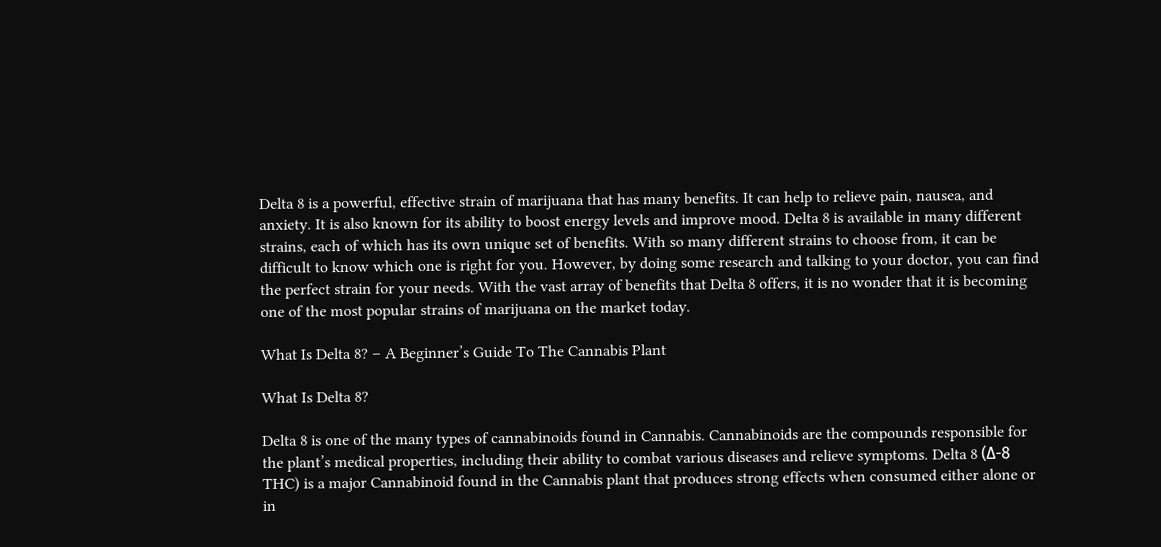Delta 8 is a powerful, effective strain of marijuana that has many benefits. It can help to relieve pain, nausea, and anxiety. It is also known for its ability to boost energy levels and improve mood. Delta 8 is available in many different strains, each of which has its own unique set of benefits. With so many different strains to choose from, it can be difficult to know which one is right for you. However, by doing some research and talking to your doctor, you can find the perfect strain for your needs. With the vast array of benefits that Delta 8 offers, it is no wonder that it is becoming one of the most popular strains of marijuana on the market today.

What Is Delta 8? – A Beginner’s Guide To The Cannabis Plant

What Is Delta 8?

Delta 8 is one of the many types of cannabinoids found in Cannabis. Cannabinoids are the compounds responsible for the plant’s medical properties, including their ability to combat various diseases and relieve symptoms. Delta 8 (Δ-8 THC) is a major Cannabinoid found in the Cannabis plant that produces strong effects when consumed either alone or in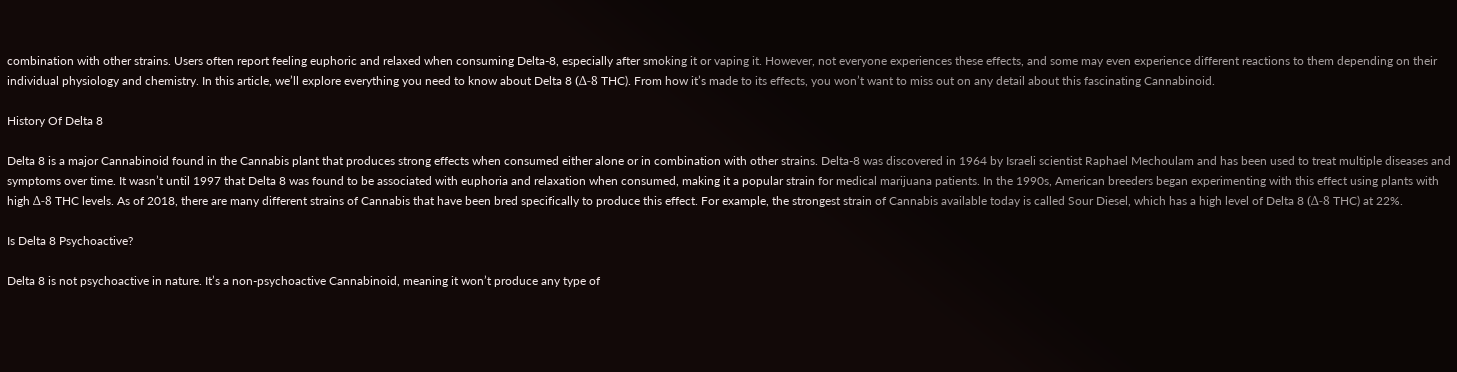combination with other strains. Users often report feeling euphoric and relaxed when consuming Delta-8, especially after smoking it or vaping it. However, not everyone experiences these effects, and some may even experience different reactions to them depending on their individual physiology and chemistry. In this article, we’ll explore everything you need to know about Delta 8 (Δ-8 THC). From how it’s made to its effects, you won’t want to miss out on any detail about this fascinating Cannabinoid.

History Of Delta 8

Delta 8 is a major Cannabinoid found in the Cannabis plant that produces strong effects when consumed either alone or in combination with other strains. Delta-8 was discovered in 1964 by Israeli scientist Raphael Mechoulam and has been used to treat multiple diseases and symptoms over time. It wasn’t until 1997 that Delta 8 was found to be associated with euphoria and relaxation when consumed, making it a popular strain for medical marijuana patients. In the 1990s, American breeders began experimenting with this effect using plants with high Δ-8 THC levels. As of 2018, there are many different strains of Cannabis that have been bred specifically to produce this effect. For example, the strongest strain of Cannabis available today is called Sour Diesel, which has a high level of Delta 8 (Δ-8 THC) at 22%.

Is Delta 8 Psychoactive?

Delta 8 is not psychoactive in nature. It’s a non-psychoactive Cannabinoid, meaning it won’t produce any type of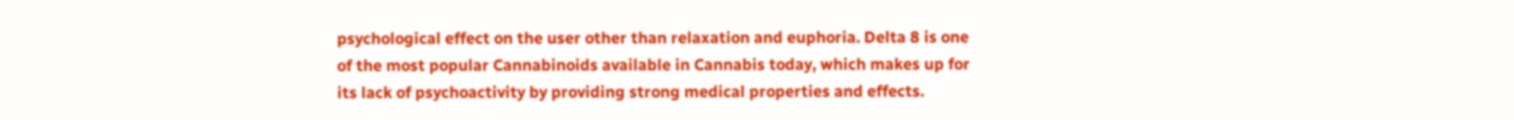psychological effect on the user other than relaxation and euphoria. Delta 8 is one of the most popular Cannabinoids available in Cannabis today, which makes up for its lack of psychoactivity by providing strong medical properties and effects.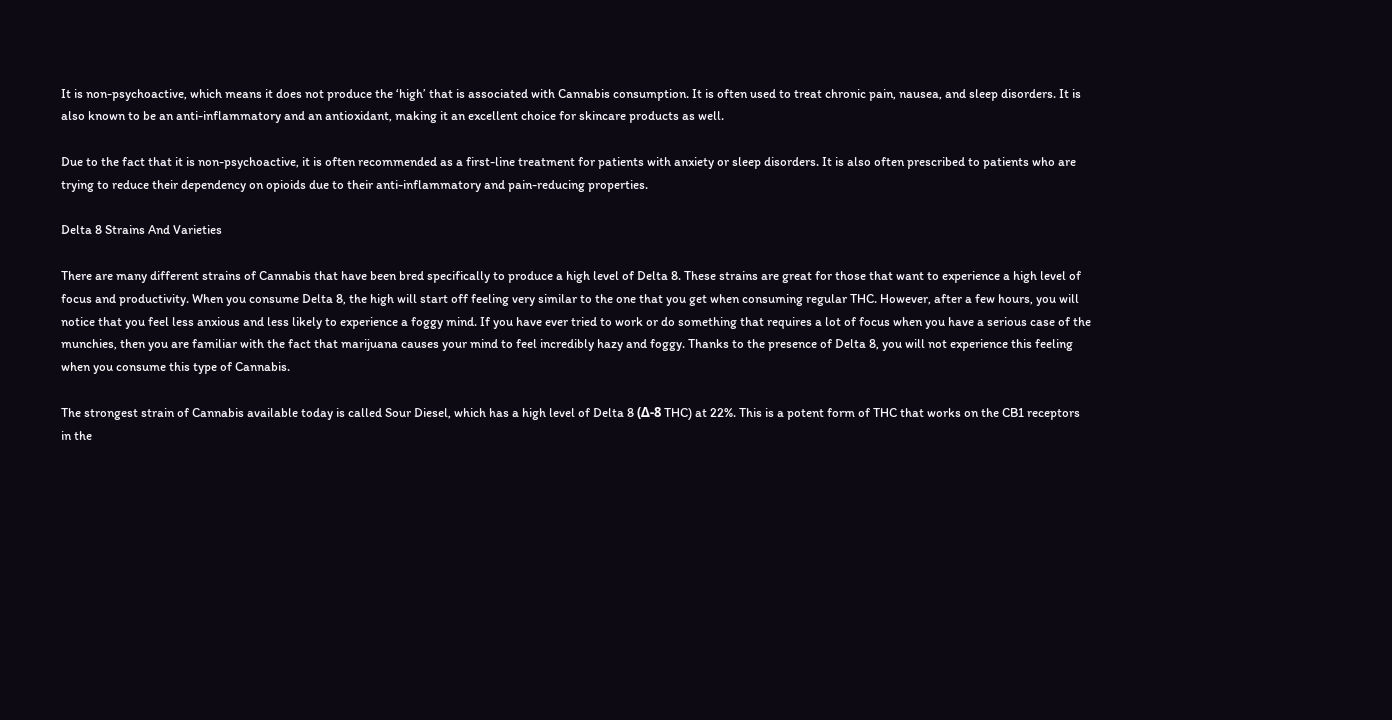It is non-psychoactive, which means it does not produce the ‘high’ that is associated with Cannabis consumption. It is often used to treat chronic pain, nausea, and sleep disorders. It is also known to be an anti-inflammatory and an antioxidant, making it an excellent choice for skincare products as well.

Due to the fact that it is non-psychoactive, it is often recommended as a first-line treatment for patients with anxiety or sleep disorders. It is also often prescribed to patients who are trying to reduce their dependency on opioids due to their anti-inflammatory and pain-reducing properties.

Delta 8 Strains And Varieties

There are many different strains of Cannabis that have been bred specifically to produce a high level of Delta 8. These strains are great for those that want to experience a high level of focus and productivity. When you consume Delta 8, the high will start off feeling very similar to the one that you get when consuming regular THC. However, after a few hours, you will notice that you feel less anxious and less likely to experience a foggy mind. If you have ever tried to work or do something that requires a lot of focus when you have a serious case of the munchies, then you are familiar with the fact that marijuana causes your mind to feel incredibly hazy and foggy. Thanks to the presence of Delta 8, you will not experience this feeling when you consume this type of Cannabis.

The strongest strain of Cannabis available today is called Sour Diesel, which has a high level of Delta 8 (Δ-8 THC) at 22%. This is a potent form of THC that works on the CB1 receptors in the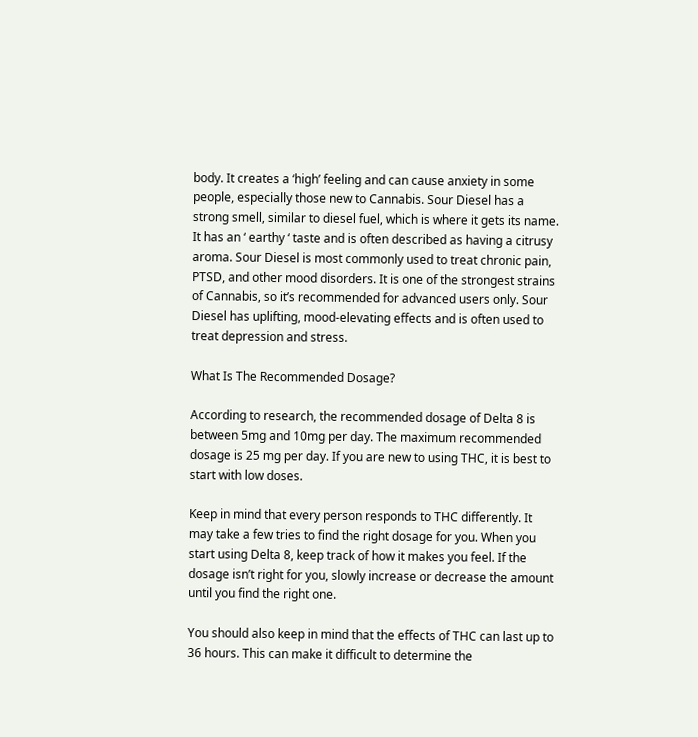body. It creates a ‘high’ feeling and can cause anxiety in some people, especially those new to Cannabis. Sour Diesel has a strong smell, similar to diesel fuel, which is where it gets its name. It has an ‘ earthy ‘ taste and is often described as having a citrusy aroma. Sour Diesel is most commonly used to treat chronic pain, PTSD, and other mood disorders. It is one of the strongest strains of Cannabis, so it’s recommended for advanced users only. Sour Diesel has uplifting, mood-elevating effects and is often used to treat depression and stress.

What Is The Recommended Dosage?

According to research, the recommended dosage of Delta 8 is between 5mg and 10mg per day. The maximum recommended dosage is 25 mg per day. If you are new to using THC, it is best to start with low doses.

Keep in mind that every person responds to THC differently. It may take a few tries to find the right dosage for you. When you start using Delta 8, keep track of how it makes you feel. If the dosage isn’t right for you, slowly increase or decrease the amount until you find the right one.

You should also keep in mind that the effects of THC can last up to 36 hours. This can make it difficult to determine the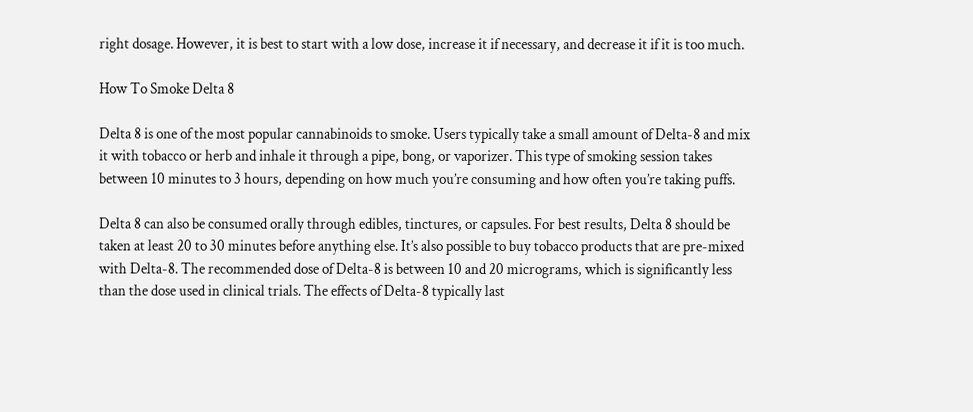right dosage. However, it is best to start with a low dose, increase it if necessary, and decrease it if it is too much.

How To Smoke Delta 8

Delta 8 is one of the most popular cannabinoids to smoke. Users typically take a small amount of Delta-8 and mix it with tobacco or herb and inhale it through a pipe, bong, or vaporizer. This type of smoking session takes between 10 minutes to 3 hours, depending on how much you’re consuming and how often you’re taking puffs.

Delta 8 can also be consumed orally through edibles, tinctures, or capsules. For best results, Delta 8 should be taken at least 20 to 30 minutes before anything else. It’s also possible to buy tobacco products that are pre-mixed with Delta-8. The recommended dose of Delta-8 is between 10 and 20 micrograms, which is significantly less than the dose used in clinical trials. The effects of Delta-8 typically last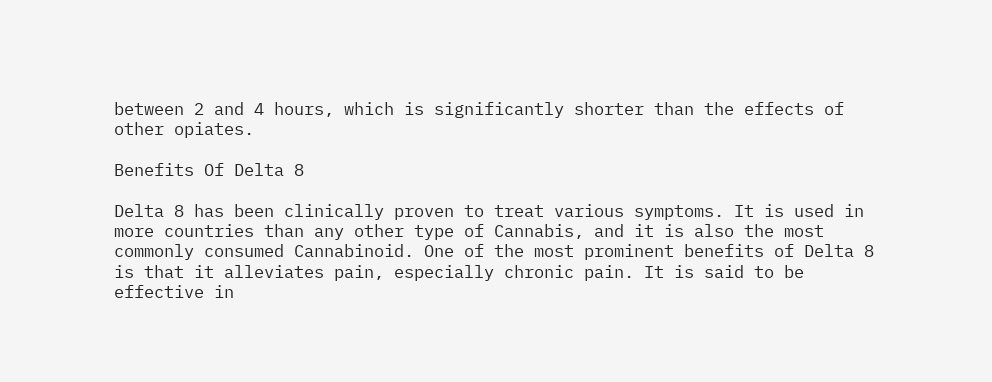between 2 and 4 hours, which is significantly shorter than the effects of other opiates.

Benefits Of Delta 8

Delta 8 has been clinically proven to treat various symptoms. It is used in more countries than any other type of Cannabis, and it is also the most commonly consumed Cannabinoid. One of the most prominent benefits of Delta 8 is that it alleviates pain, especially chronic pain. It is said to be effective in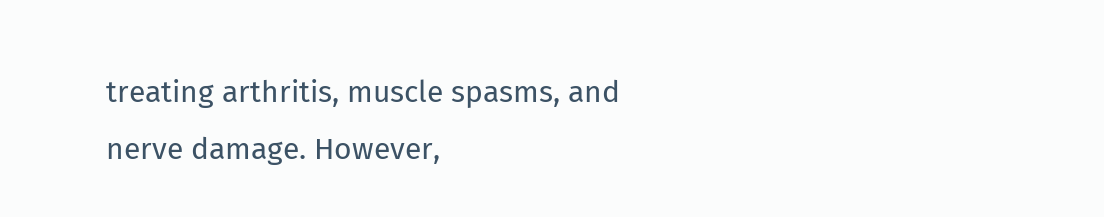treating arthritis, muscle spasms, and nerve damage. However,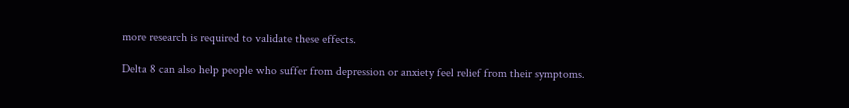more research is required to validate these effects.

Delta 8 can also help people who suffer from depression or anxiety feel relief from their symptoms.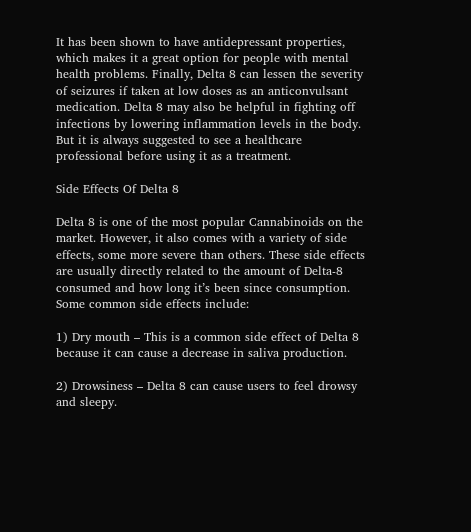It has been shown to have antidepressant properties, which makes it a great option for people with mental health problems. Finally, Delta 8 can lessen the severity of seizures if taken at low doses as an anticonvulsant medication. Delta 8 may also be helpful in fighting off infections by lowering inflammation levels in the body. But it is always suggested to see a healthcare professional before using it as a treatment.

Side Effects Of Delta 8

Delta 8 is one of the most popular Cannabinoids on the market. However, it also comes with a variety of side effects, some more severe than others. These side effects are usually directly related to the amount of Delta-8 consumed and how long it’s been since consumption. Some common side effects include:

1) Dry mouth – This is a common side effect of Delta 8 because it can cause a decrease in saliva production.

2) Drowsiness – Delta 8 can cause users to feel drowsy and sleepy.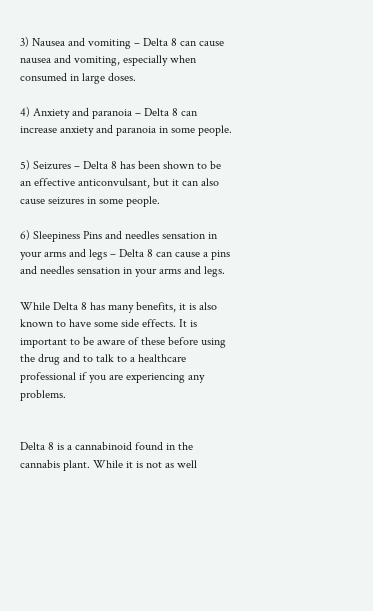3) Nausea and vomiting – Delta 8 can cause nausea and vomiting, especially when consumed in large doses.

4) Anxiety and paranoia – Delta 8 can increase anxiety and paranoia in some people.

5) Seizures – Delta 8 has been shown to be an effective anticonvulsant, but it can also cause seizures in some people.

6) Sleepiness Pins and needles sensation in your arms and legs – Delta 8 can cause a pins and needles sensation in your arms and legs.

While Delta 8 has many benefits, it is also known to have some side effects. It is important to be aware of these before using the drug and to talk to a healthcare professional if you are experiencing any problems.


Delta 8 is a cannabinoid found in the cannabis plant. While it is not as well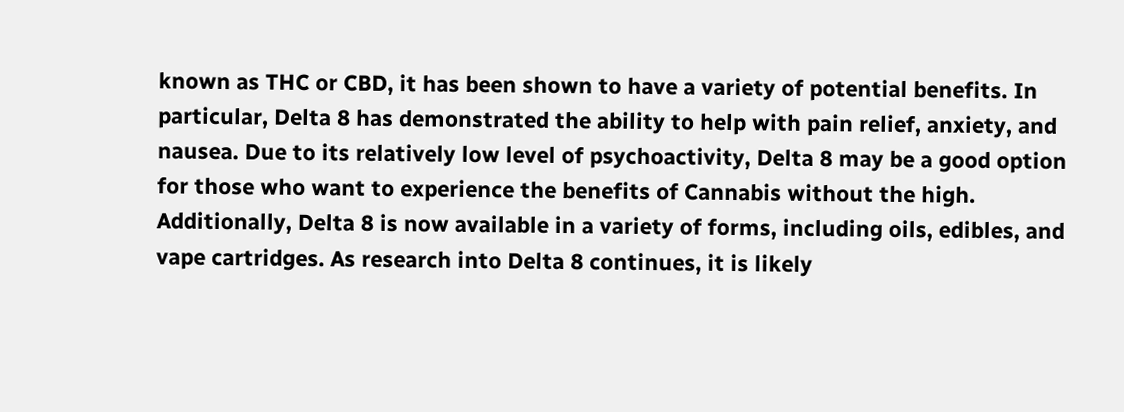known as THC or CBD, it has been shown to have a variety of potential benefits. In particular, Delta 8 has demonstrated the ability to help with pain relief, anxiety, and nausea. Due to its relatively low level of psychoactivity, Delta 8 may be a good option for those who want to experience the benefits of Cannabis without the high. Additionally, Delta 8 is now available in a variety of forms, including oils, edibles, and vape cartridges. As research into Delta 8 continues, it is likely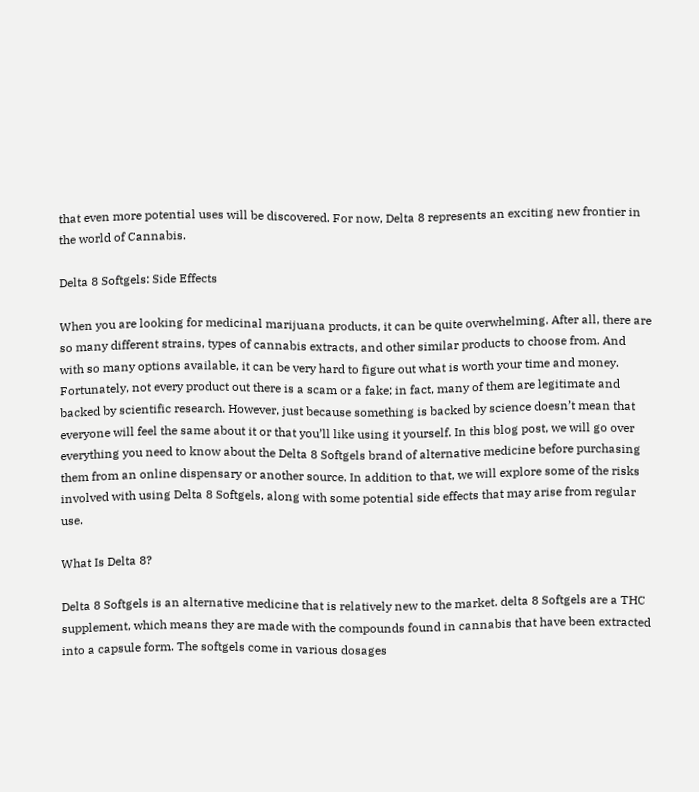that even more potential uses will be discovered. For now, Delta 8 represents an exciting new frontier in the world of Cannabis.

Delta 8 Softgels: Side Effects

When you are looking for medicinal marijuana products, it can be quite overwhelming. After all, there are so many different strains, types of cannabis extracts, and other similar products to choose from. And with so many options available, it can be very hard to figure out what is worth your time and money. Fortunately, not every product out there is a scam or a fake; in fact, many of them are legitimate and backed by scientific research. However, just because something is backed by science doesn’t mean that everyone will feel the same about it or that you’ll like using it yourself. In this blog post, we will go over everything you need to know about the Delta 8 Softgels brand of alternative medicine before purchasing them from an online dispensary or another source. In addition to that, we will explore some of the risks involved with using Delta 8 Softgels, along with some potential side effects that may arise from regular use.

What Is Delta 8?

Delta 8 Softgels is an alternative medicine that is relatively new to the market. delta 8 Softgels are a THC supplement, which means they are made with the compounds found in cannabis that have been extracted into a capsule form. The softgels come in various dosages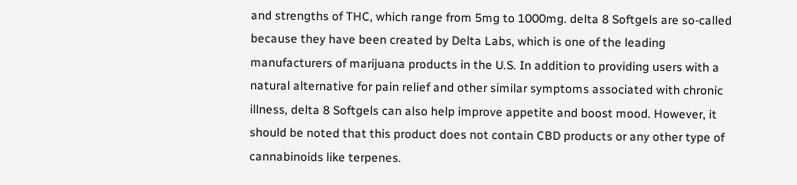and strengths of THC, which range from 5mg to 1000mg. delta 8 Softgels are so-called because they have been created by Delta Labs, which is one of the leading manufacturers of marijuana products in the U.S. In addition to providing users with a natural alternative for pain relief and other similar symptoms associated with chronic illness, delta 8 Softgels can also help improve appetite and boost mood. However, it should be noted that this product does not contain CBD products or any other type of cannabinoids like terpenes.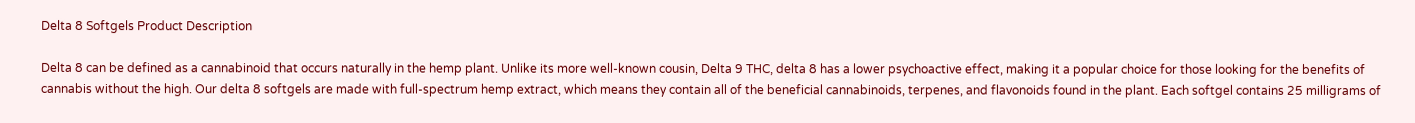Delta 8 Softgels Product Description

Delta 8 can be defined as a cannabinoid that occurs naturally in the hemp plant. Unlike its more well-known cousin, Delta 9 THC, delta 8 has a lower psychoactive effect, making it a popular choice for those looking for the benefits of cannabis without the high. Our delta 8 softgels are made with full-spectrum hemp extract, which means they contain all of the beneficial cannabinoids, terpenes, and flavonoids found in the plant. Each softgel contains 25 milligrams of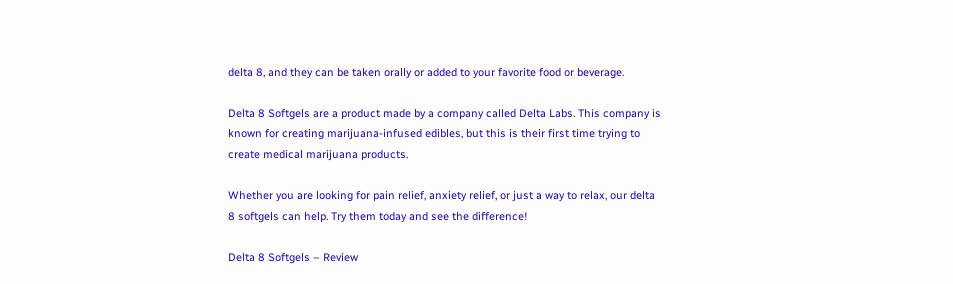delta 8, and they can be taken orally or added to your favorite food or beverage.

Delta 8 Softgels are a product made by a company called Delta Labs. This company is known for creating marijuana-infused edibles, but this is their first time trying to create medical marijuana products.

Whether you are looking for pain relief, anxiety relief, or just a way to relax, our delta 8 softgels can help. Try them today and see the difference!

Delta 8 Softgels – Review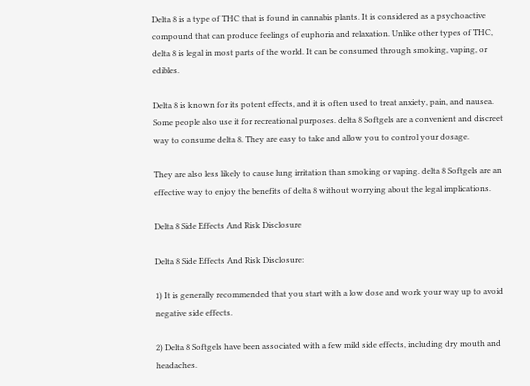Delta 8 is a type of THC that is found in cannabis plants. It is considered as a psychoactive compound that can produce feelings of euphoria and relaxation. Unlike other types of THC, delta 8 is legal in most parts of the world. It can be consumed through smoking, vaping, or edibles.

Delta 8 is known for its potent effects, and it is often used to treat anxiety, pain, and nausea. Some people also use it for recreational purposes. delta 8 Softgels are a convenient and discreet way to consume delta 8. They are easy to take and allow you to control your dosage.

They are also less likely to cause lung irritation than smoking or vaping. delta 8 Softgels are an effective way to enjoy the benefits of delta 8 without worrying about the legal implications.

Delta 8 Side Effects And Risk Disclosure

Delta 8 Side Effects And Risk Disclosure:

1) It is generally recommended that you start with a low dose and work your way up to avoid negative side effects.

2) Delta 8 Softgels have been associated with a few mild side effects, including dry mouth and headaches.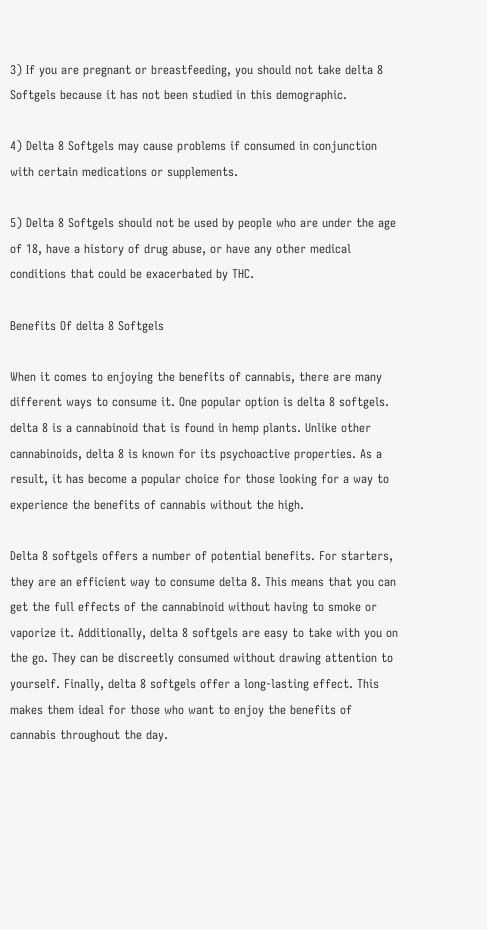3) If you are pregnant or breastfeeding, you should not take delta 8 Softgels because it has not been studied in this demographic.

4) Delta 8 Softgels may cause problems if consumed in conjunction with certain medications or supplements.

5) Delta 8 Softgels should not be used by people who are under the age of 18, have a history of drug abuse, or have any other medical conditions that could be exacerbated by THC.

Benefits Of delta 8 Softgels

When it comes to enjoying the benefits of cannabis, there are many different ways to consume it. One popular option is delta 8 softgels. delta 8 is a cannabinoid that is found in hemp plants. Unlike other cannabinoids, delta 8 is known for its psychoactive properties. As a result, it has become a popular choice for those looking for a way to experience the benefits of cannabis without the high.

Delta 8 softgels offers a number of potential benefits. For starters, they are an efficient way to consume delta 8. This means that you can get the full effects of the cannabinoid without having to smoke or vaporize it. Additionally, delta 8 softgels are easy to take with you on the go. They can be discreetly consumed without drawing attention to yourself. Finally, delta 8 softgels offer a long-lasting effect. This makes them ideal for those who want to enjoy the benefits of cannabis throughout the day.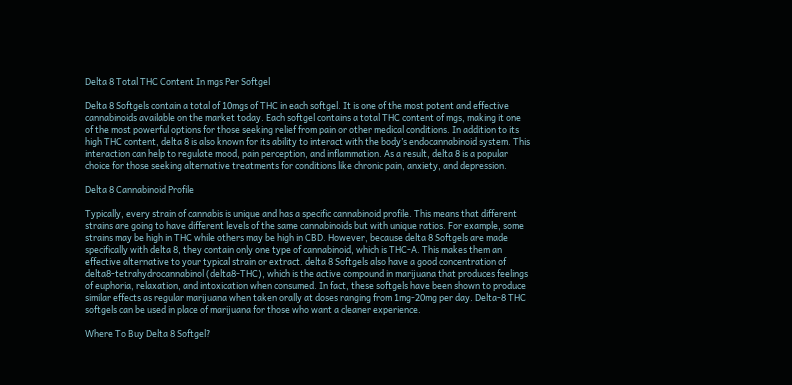Delta 8 Total THC Content In mgs Per Softgel

Delta 8 Softgels contain a total of 10mgs of THC in each softgel. It is one of the most potent and effective cannabinoids available on the market today. Each softgel contains a total THC content of mgs, making it one of the most powerful options for those seeking relief from pain or other medical conditions. In addition to its high THC content, delta 8 is also known for its ability to interact with the body’s endocannabinoid system. This interaction can help to regulate mood, pain perception, and inflammation. As a result, delta 8 is a popular choice for those seeking alternative treatments for conditions like chronic pain, anxiety, and depression.

Delta 8 Cannabinoid Profile

Typically, every strain of cannabis is unique and has a specific cannabinoid profile. This means that different strains are going to have different levels of the same cannabinoids but with unique ratios. For example, some strains may be high in THC while others may be high in CBD. However, because delta 8 Softgels are made specifically with delta 8, they contain only one type of cannabinoid, which is THC-A. This makes them an effective alternative to your typical strain or extract. delta 8 Softgels also have a good concentration of delta8-tetrahydrocannabinol (delta8-THC), which is the active compound in marijuana that produces feelings of euphoria, relaxation, and intoxication when consumed. In fact, these softgels have been shown to produce similar effects as regular marijuana when taken orally at doses ranging from 1mg-20mg per day. Delta-8 THC softgels can be used in place of marijuana for those who want a cleaner experience.

Where To Buy Delta 8 Softgel?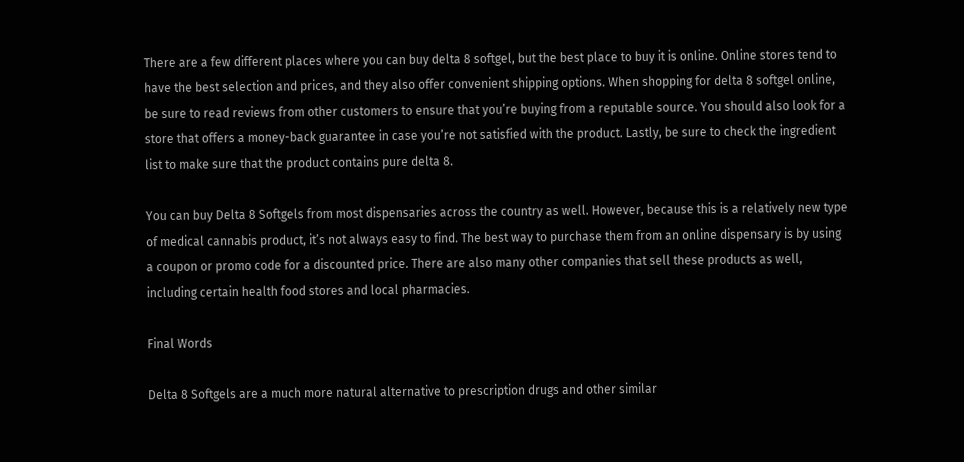There are a few different places where you can buy delta 8 softgel, but the best place to buy it is online. Online stores tend to have the best selection and prices, and they also offer convenient shipping options. When shopping for delta 8 softgel online, be sure to read reviews from other customers to ensure that you’re buying from a reputable source. You should also look for a store that offers a money-back guarantee in case you’re not satisfied with the product. Lastly, be sure to check the ingredient list to make sure that the product contains pure delta 8.

You can buy Delta 8 Softgels from most dispensaries across the country as well. However, because this is a relatively new type of medical cannabis product, it’s not always easy to find. The best way to purchase them from an online dispensary is by using a coupon or promo code for a discounted price. There are also many other companies that sell these products as well, including certain health food stores and local pharmacies.

Final Words

Delta 8 Softgels are a much more natural alternative to prescription drugs and other similar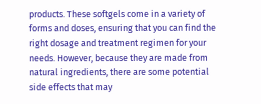products. These softgels come in a variety of forms and doses, ensuring that you can find the right dosage and treatment regimen for your needs. However, because they are made from natural ingredients, there are some potential side effects that may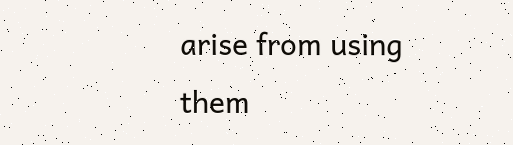arise from using them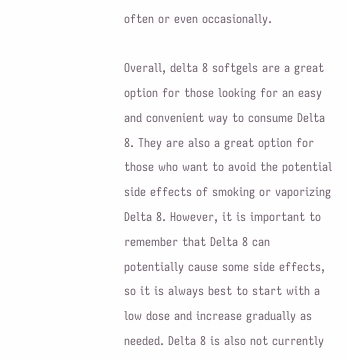often or even occasionally.

Overall, delta 8 softgels are a great option for those looking for an easy and convenient way to consume Delta 8. They are also a great option for those who want to avoid the potential side effects of smoking or vaporizing Delta 8. However, it is important to remember that Delta 8 can potentially cause some side effects, so it is always best to start with a low dose and increase gradually as needed. Delta 8 is also not currently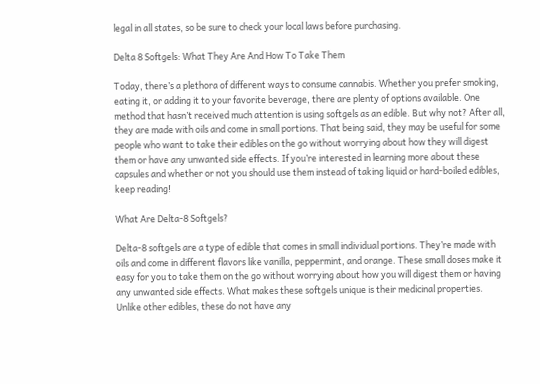legal in all states, so be sure to check your local laws before purchasing.

Delta 8 Softgels: What They Are And How To Take Them

Today, there’s a plethora of different ways to consume cannabis. Whether you prefer smoking, eating it, or adding it to your favorite beverage, there are plenty of options available. One method that hasn’t received much attention is using softgels as an edible. But why not? After all, they are made with oils and come in small portions. That being said, they may be useful for some people who want to take their edibles on the go without worrying about how they will digest them or have any unwanted side effects. If you’re interested in learning more about these capsules and whether or not you should use them instead of taking liquid or hard-boiled edibles, keep reading!

What Are Delta-8 Softgels?

Delta-8 softgels are a type of edible that comes in small individual portions. They’re made with oils and come in different flavors like vanilla, peppermint, and orange. These small doses make it easy for you to take them on the go without worrying about how you will digest them or having any unwanted side effects. What makes these softgels unique is their medicinal properties. Unlike other edibles, these do not have any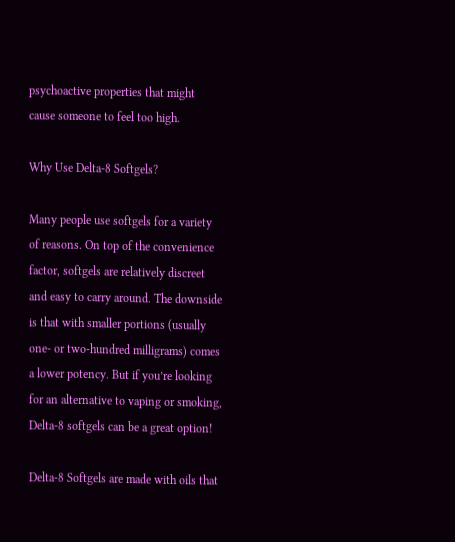psychoactive properties that might cause someone to feel too high.

Why Use Delta-8 Softgels?

Many people use softgels for a variety of reasons. On top of the convenience factor, softgels are relatively discreet and easy to carry around. The downside is that with smaller portions (usually one- or two-hundred milligrams) comes a lower potency. But if you’re looking for an alternative to vaping or smoking, Delta-8 softgels can be a great option!

Delta-8 Softgels are made with oils that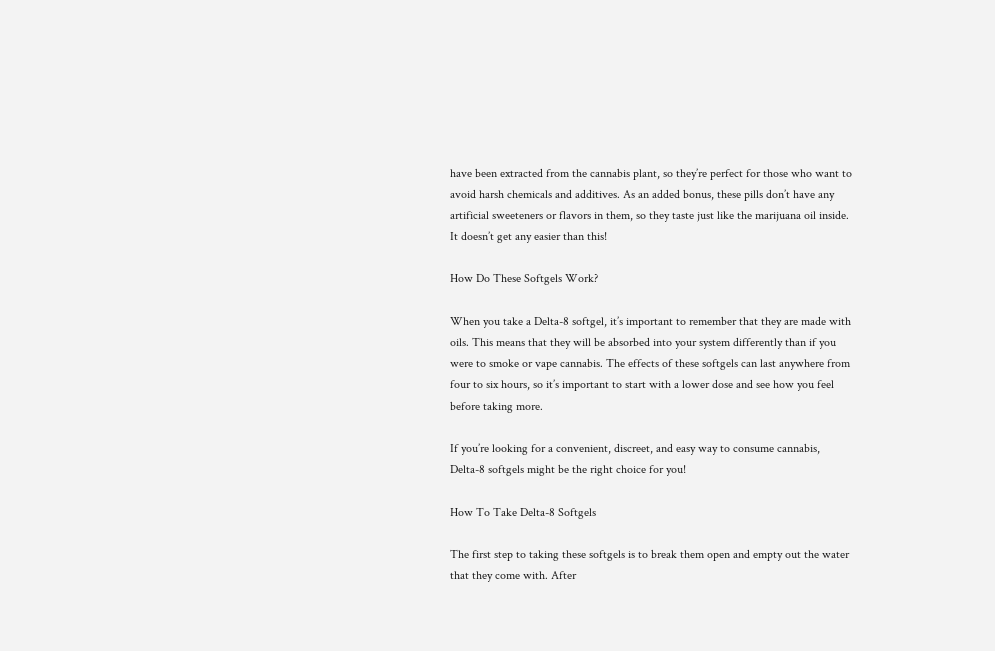have been extracted from the cannabis plant, so they’re perfect for those who want to avoid harsh chemicals and additives. As an added bonus, these pills don’t have any artificial sweeteners or flavors in them, so they taste just like the marijuana oil inside. It doesn’t get any easier than this!

How Do These Softgels Work?

When you take a Delta-8 softgel, it’s important to remember that they are made with oils. This means that they will be absorbed into your system differently than if you were to smoke or vape cannabis. The effects of these softgels can last anywhere from four to six hours, so it’s important to start with a lower dose and see how you feel before taking more.

If you’re looking for a convenient, discreet, and easy way to consume cannabis, Delta-8 softgels might be the right choice for you!

How To Take Delta-8 Softgels

The first step to taking these softgels is to break them open and empty out the water that they come with. After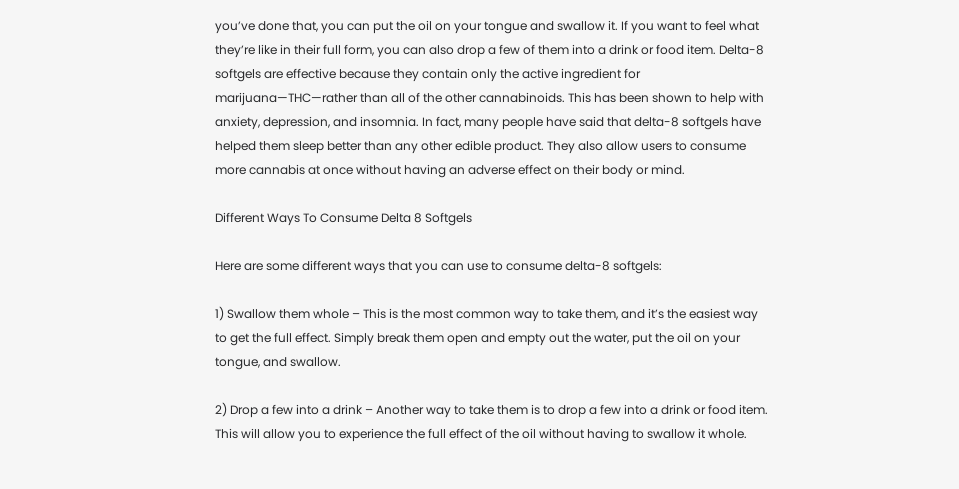you’ve done that, you can put the oil on your tongue and swallow it. If you want to feel what they’re like in their full form, you can also drop a few of them into a drink or food item. Delta-8 softgels are effective because they contain only the active ingredient for marijuana—THC—rather than all of the other cannabinoids. This has been shown to help with anxiety, depression, and insomnia. In fact, many people have said that delta-8 softgels have helped them sleep better than any other edible product. They also allow users to consume more cannabis at once without having an adverse effect on their body or mind.

Different Ways To Consume Delta 8 Softgels

Here are some different ways that you can use to consume delta-8 softgels:

1) Swallow them whole – This is the most common way to take them, and it’s the easiest way to get the full effect. Simply break them open and empty out the water, put the oil on your tongue, and swallow.

2) Drop a few into a drink – Another way to take them is to drop a few into a drink or food item. This will allow you to experience the full effect of the oil without having to swallow it whole.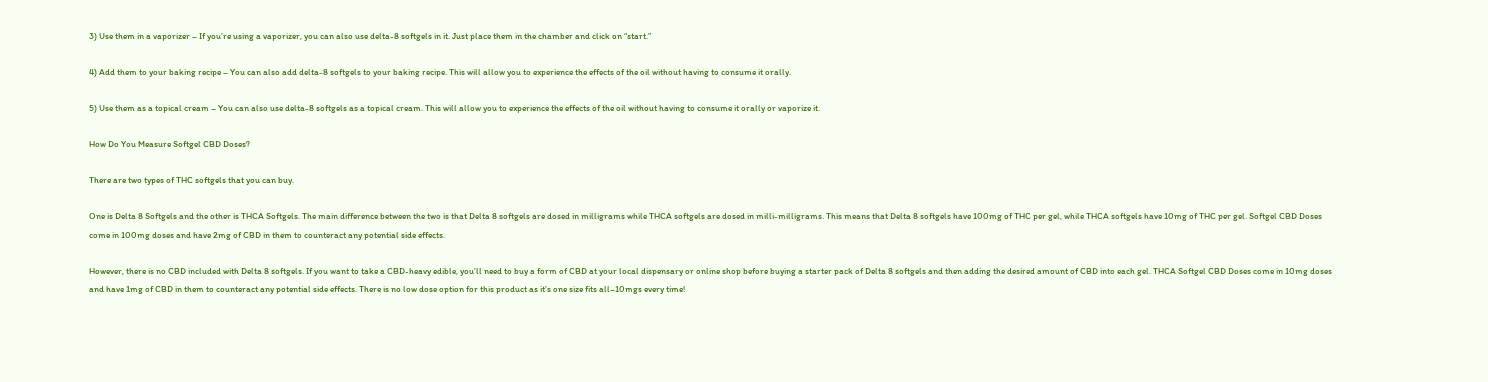3) Use them in a vaporizer – If you’re using a vaporizer, you can also use delta-8 softgels in it. Just place them in the chamber and click on “start.”

4) Add them to your baking recipe – You can also add delta-8 softgels to your baking recipe. This will allow you to experience the effects of the oil without having to consume it orally.

5) Use them as a topical cream – You can also use delta-8 softgels as a topical cream. This will allow you to experience the effects of the oil without having to consume it orally or vaporize it.

How Do You Measure Softgel CBD Doses?

There are two types of THC softgels that you can buy.

One is Delta 8 Softgels and the other is THCA Softgels. The main difference between the two is that Delta 8 softgels are dosed in milligrams while THCA softgels are dosed in milli-milligrams. This means that Delta 8 softgels have 100mg of THC per gel, while THCA softgels have 10mg of THC per gel. Softgel CBD Doses come in 100mg doses and have 2mg of CBD in them to counteract any potential side effects.

However, there is no CBD included with Delta 8 softgels. If you want to take a CBD-heavy edible, you’ll need to buy a form of CBD at your local dispensary or online shop before buying a starter pack of Delta 8 softgels and then adding the desired amount of CBD into each gel. THCA Softgel CBD Doses come in 10mg doses and have 1mg of CBD in them to counteract any potential side effects. There is no low dose option for this product as it’s one size fits all–10mgs every time!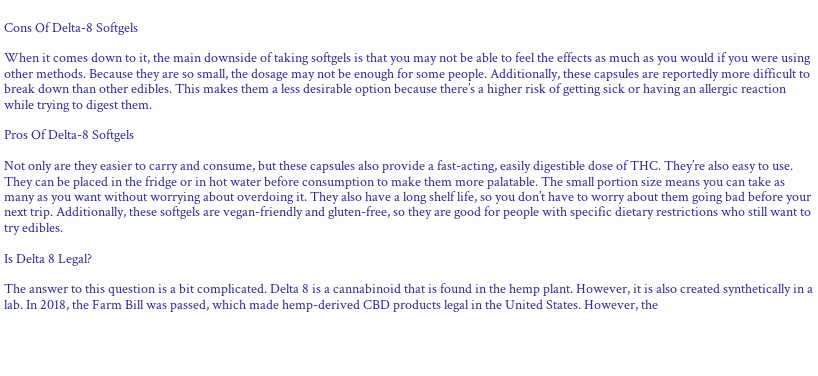Cons Of Delta-8 Softgels

When it comes down to it, the main downside of taking softgels is that you may not be able to feel the effects as much as you would if you were using other methods. Because they are so small, the dosage may not be enough for some people. Additionally, these capsules are reportedly more difficult to break down than other edibles. This makes them a less desirable option because there’s a higher risk of getting sick or having an allergic reaction while trying to digest them.

Pros Of Delta-8 Softgels

Not only are they easier to carry and consume, but these capsules also provide a fast-acting, easily digestible dose of THC. They’re also easy to use. They can be placed in the fridge or in hot water before consumption to make them more palatable. The small portion size means you can take as many as you want without worrying about overdoing it. They also have a long shelf life, so you don’t have to worry about them going bad before your next trip. Additionally, these softgels are vegan-friendly and gluten-free, so they are good for people with specific dietary restrictions who still want to try edibles.

Is Delta 8 Legal?

The answer to this question is a bit complicated. Delta 8 is a cannabinoid that is found in the hemp plant. However, it is also created synthetically in a lab. In 2018, the Farm Bill was passed, which made hemp-derived CBD products legal in the United States. However, the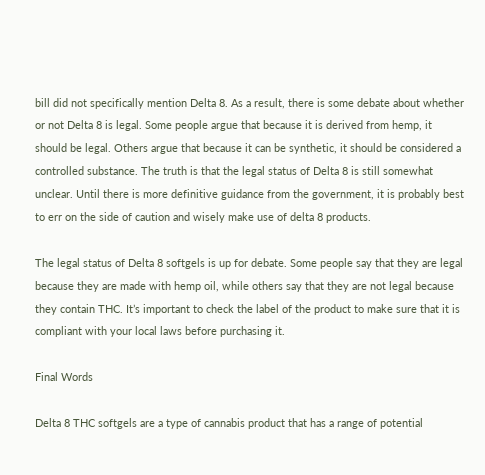bill did not specifically mention Delta 8. As a result, there is some debate about whether or not Delta 8 is legal. Some people argue that because it is derived from hemp, it should be legal. Others argue that because it can be synthetic, it should be considered a controlled substance. The truth is that the legal status of Delta 8 is still somewhat unclear. Until there is more definitive guidance from the government, it is probably best to err on the side of caution and wisely make use of delta 8 products.

The legal status of Delta 8 softgels is up for debate. Some people say that they are legal because they are made with hemp oil, while others say that they are not legal because they contain THC. It’s important to check the label of the product to make sure that it is compliant with your local laws before purchasing it.

Final Words

Delta 8 THC softgels are a type of cannabis product that has a range of potential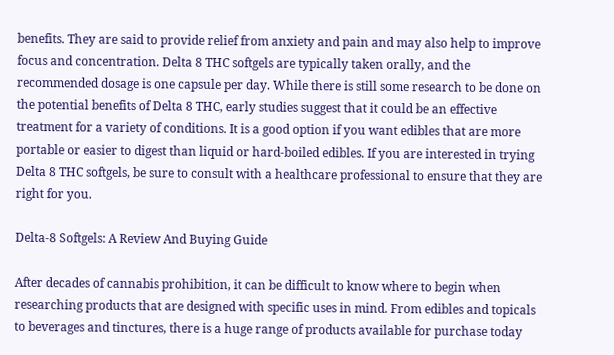benefits. They are said to provide relief from anxiety and pain and may also help to improve focus and concentration. Delta 8 THC softgels are typically taken orally, and the recommended dosage is one capsule per day. While there is still some research to be done on the potential benefits of Delta 8 THC, early studies suggest that it could be an effective treatment for a variety of conditions. It is a good option if you want edibles that are more portable or easier to digest than liquid or hard-boiled edibles. If you are interested in trying Delta 8 THC softgels, be sure to consult with a healthcare professional to ensure that they are right for you.

Delta-8 Softgels: A Review And Buying Guide

After decades of cannabis prohibition, it can be difficult to know where to begin when researching products that are designed with specific uses in mind. From edibles and topicals to beverages and tinctures, there is a huge range of products available for purchase today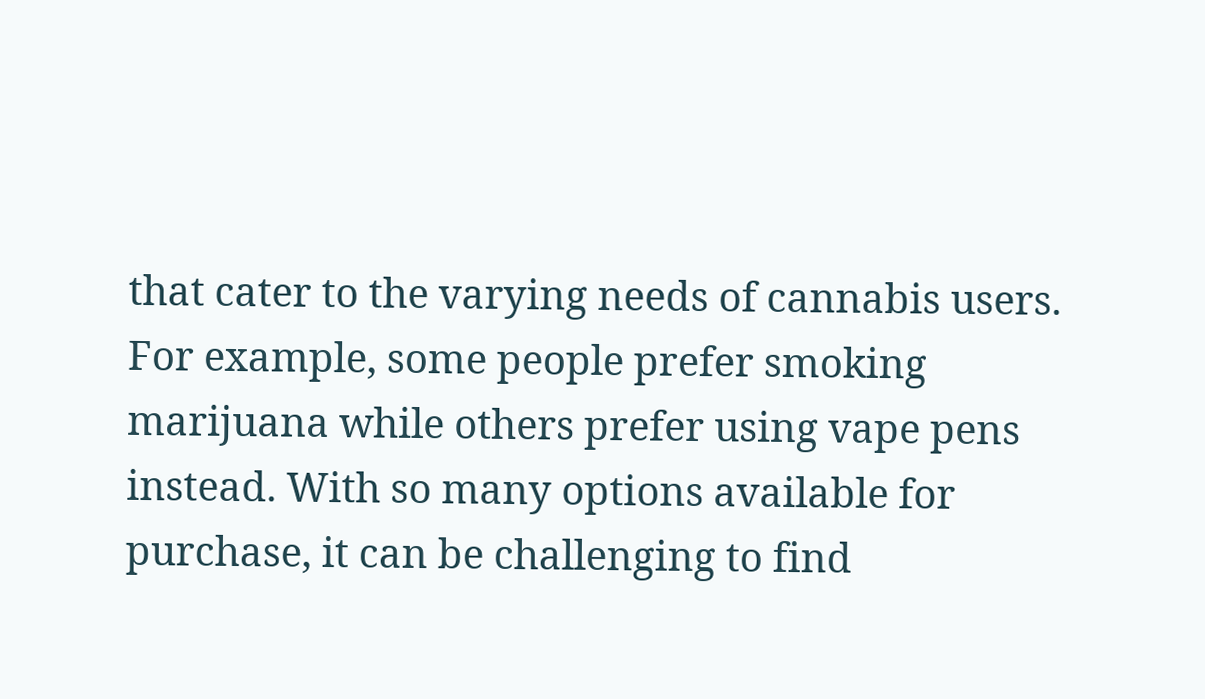that cater to the varying needs of cannabis users. For example, some people prefer smoking marijuana while others prefer using vape pens instead. With so many options available for purchase, it can be challenging to find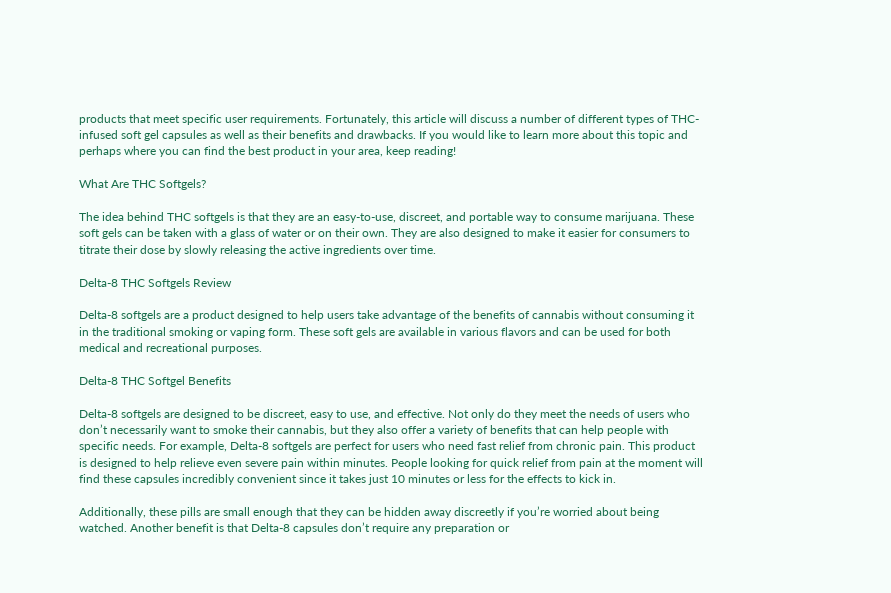products that meet specific user requirements. Fortunately, this article will discuss a number of different types of THC-infused soft gel capsules as well as their benefits and drawbacks. If you would like to learn more about this topic and perhaps where you can find the best product in your area, keep reading!

What Are THC Softgels?

The idea behind THC softgels is that they are an easy-to-use, discreet, and portable way to consume marijuana. These soft gels can be taken with a glass of water or on their own. They are also designed to make it easier for consumers to titrate their dose by slowly releasing the active ingredients over time.

Delta-8 THC Softgels Review

Delta-8 softgels are a product designed to help users take advantage of the benefits of cannabis without consuming it in the traditional smoking or vaping form. These soft gels are available in various flavors and can be used for both medical and recreational purposes.

Delta-8 THC Softgel Benefits

Delta-8 softgels are designed to be discreet, easy to use, and effective. Not only do they meet the needs of users who don’t necessarily want to smoke their cannabis, but they also offer a variety of benefits that can help people with specific needs. For example, Delta-8 softgels are perfect for users who need fast relief from chronic pain. This product is designed to help relieve even severe pain within minutes. People looking for quick relief from pain at the moment will find these capsules incredibly convenient since it takes just 10 minutes or less for the effects to kick in.

Additionally, these pills are small enough that they can be hidden away discreetly if you’re worried about being watched. Another benefit is that Delta-8 capsules don’t require any preparation or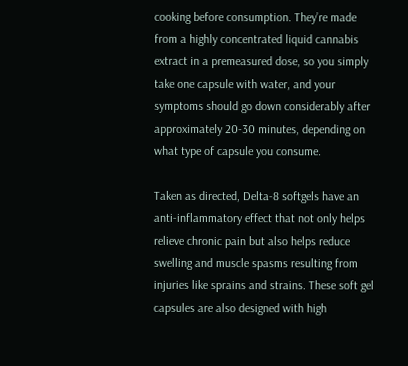cooking before consumption. They’re made from a highly concentrated liquid cannabis extract in a premeasured dose, so you simply take one capsule with water, and your symptoms should go down considerably after approximately 20-30 minutes, depending on what type of capsule you consume.

Taken as directed, Delta-8 softgels have an anti-inflammatory effect that not only helps relieve chronic pain but also helps reduce swelling and muscle spasms resulting from injuries like sprains and strains. These soft gel capsules are also designed with high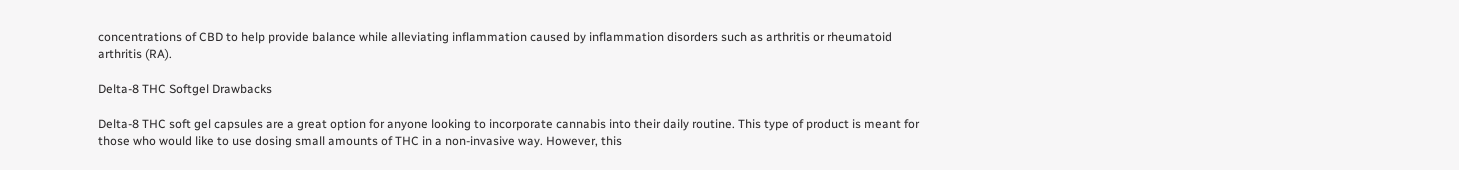concentrations of CBD to help provide balance while alleviating inflammation caused by inflammation disorders such as arthritis or rheumatoid arthritis (RA).

Delta-8 THC Softgel Drawbacks

Delta-8 THC soft gel capsules are a great option for anyone looking to incorporate cannabis into their daily routine. This type of product is meant for those who would like to use dosing small amounts of THC in a non-invasive way. However, this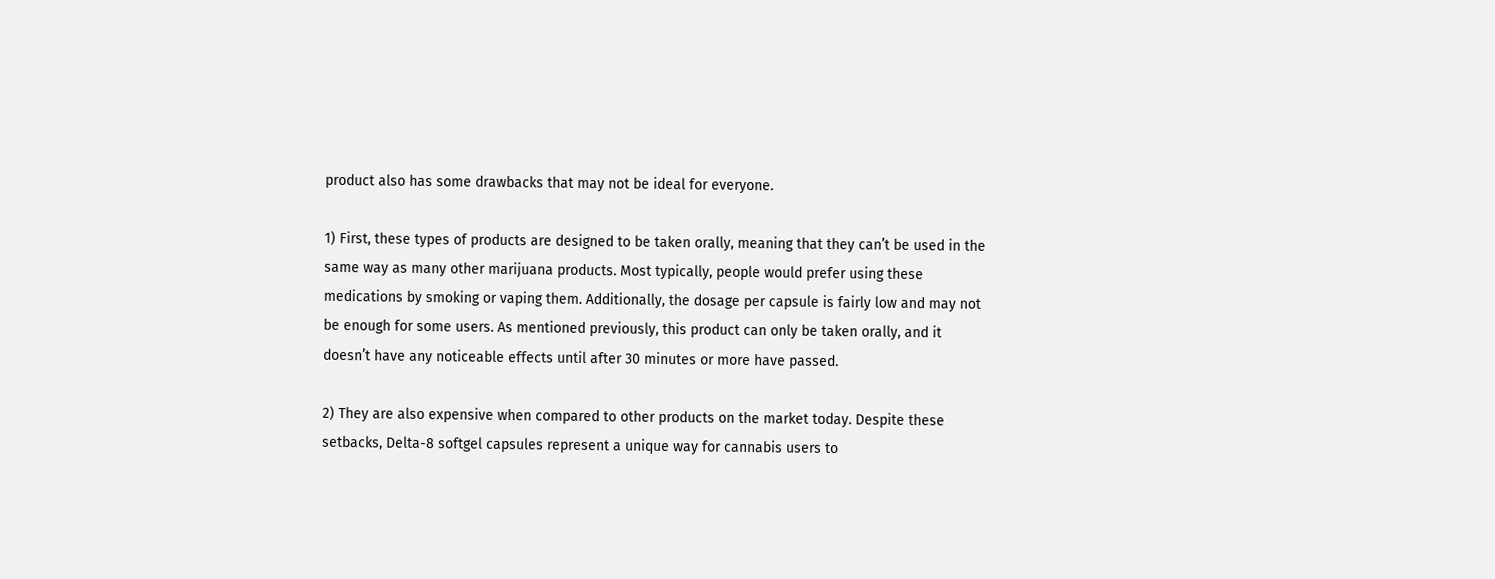product also has some drawbacks that may not be ideal for everyone.

1) First, these types of products are designed to be taken orally, meaning that they can’t be used in the same way as many other marijuana products. Most typically, people would prefer using these medications by smoking or vaping them. Additionally, the dosage per capsule is fairly low and may not be enough for some users. As mentioned previously, this product can only be taken orally, and it doesn’t have any noticeable effects until after 30 minutes or more have passed.

2) They are also expensive when compared to other products on the market today. Despite these setbacks, Delta-8 softgel capsules represent a unique way for cannabis users to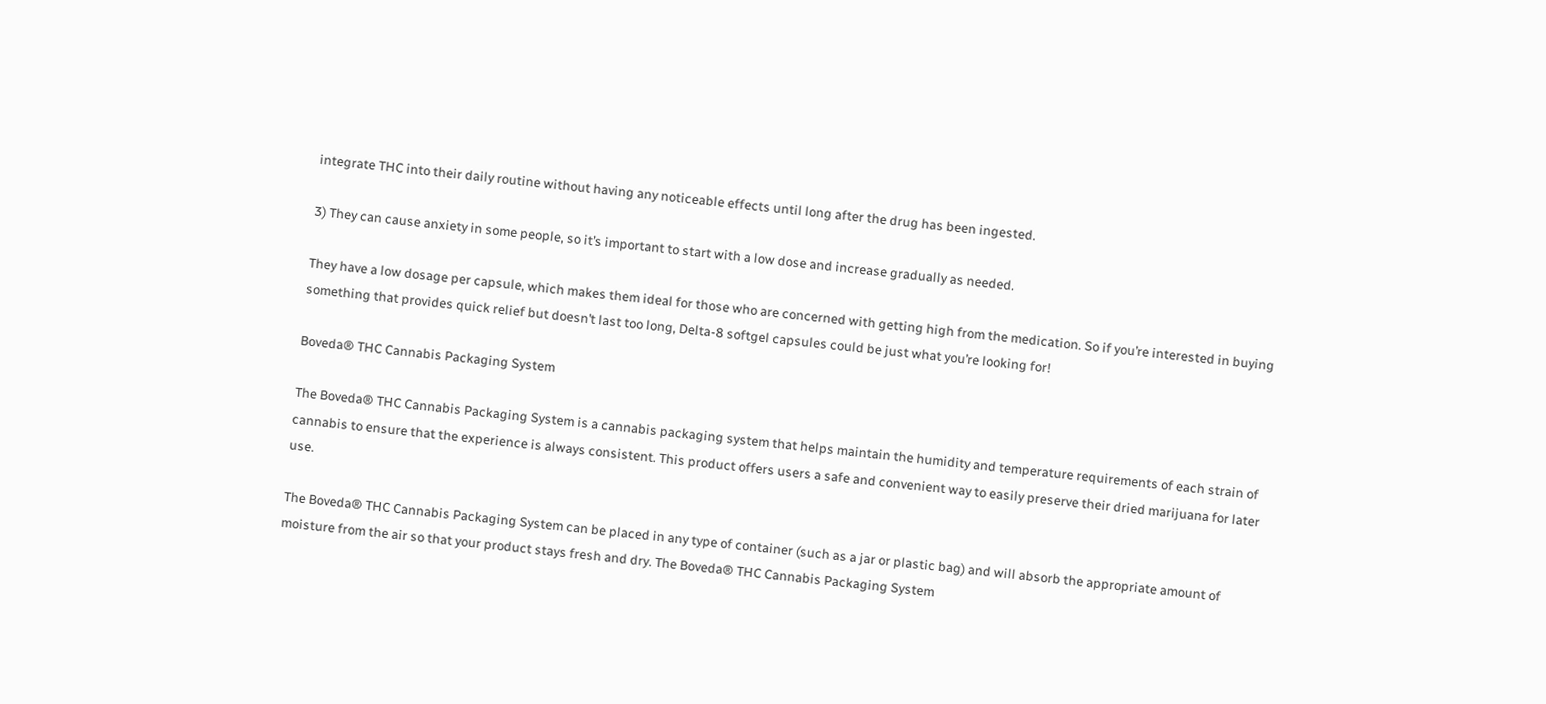integrate THC into their daily routine without having any noticeable effects until long after the drug has been ingested.

3) They can cause anxiety in some people, so it’s important to start with a low dose and increase gradually as needed.

They have a low dosage per capsule, which makes them ideal for those who are concerned with getting high from the medication. So if you’re interested in buying something that provides quick relief but doesn’t last too long, Delta-8 softgel capsules could be just what you’re looking for!

Boveda® THC Cannabis Packaging System

The Boveda® THC Cannabis Packaging System is a cannabis packaging system that helps maintain the humidity and temperature requirements of each strain of cannabis to ensure that the experience is always consistent. This product offers users a safe and convenient way to easily preserve their dried marijuana for later use.

The Boveda® THC Cannabis Packaging System can be placed in any type of container (such as a jar or plastic bag) and will absorb the appropriate amount of moisture from the air so that your product stays fresh and dry. The Boveda® THC Cannabis Packaging System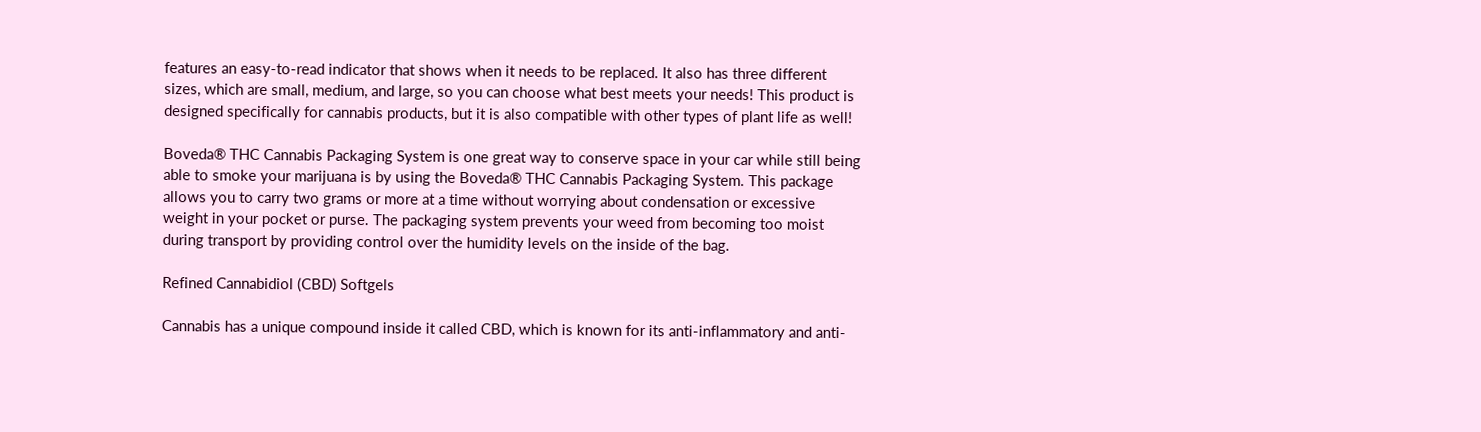features an easy-to-read indicator that shows when it needs to be replaced. It also has three different sizes, which are small, medium, and large, so you can choose what best meets your needs! This product is designed specifically for cannabis products, but it is also compatible with other types of plant life as well!

Boveda® THC Cannabis Packaging System is one great way to conserve space in your car while still being able to smoke your marijuana is by using the Boveda® THC Cannabis Packaging System. This package allows you to carry two grams or more at a time without worrying about condensation or excessive weight in your pocket or purse. The packaging system prevents your weed from becoming too moist during transport by providing control over the humidity levels on the inside of the bag.

Refined Cannabidiol (CBD) Softgels

Cannabis has a unique compound inside it called CBD, which is known for its anti-inflammatory and anti-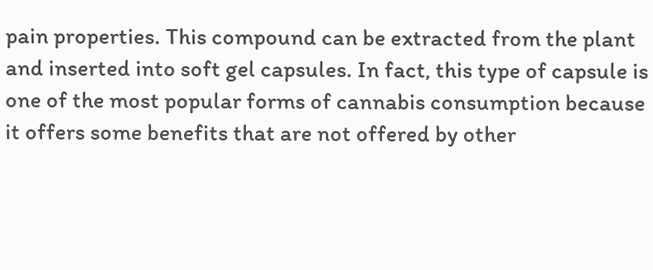pain properties. This compound can be extracted from the plant and inserted into soft gel capsules. In fact, this type of capsule is one of the most popular forms of cannabis consumption because it offers some benefits that are not offered by other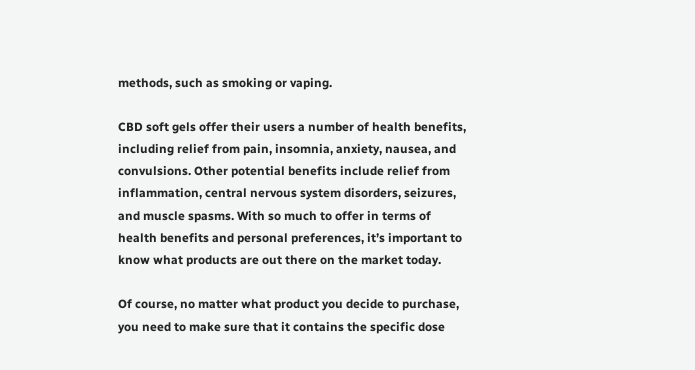methods, such as smoking or vaping.

CBD soft gels offer their users a number of health benefits, including relief from pain, insomnia, anxiety, nausea, and convulsions. Other potential benefits include relief from inflammation, central nervous system disorders, seizures, and muscle spasms. With so much to offer in terms of health benefits and personal preferences, it’s important to know what products are out there on the market today.

Of course, no matter what product you decide to purchase, you need to make sure that it contains the specific dose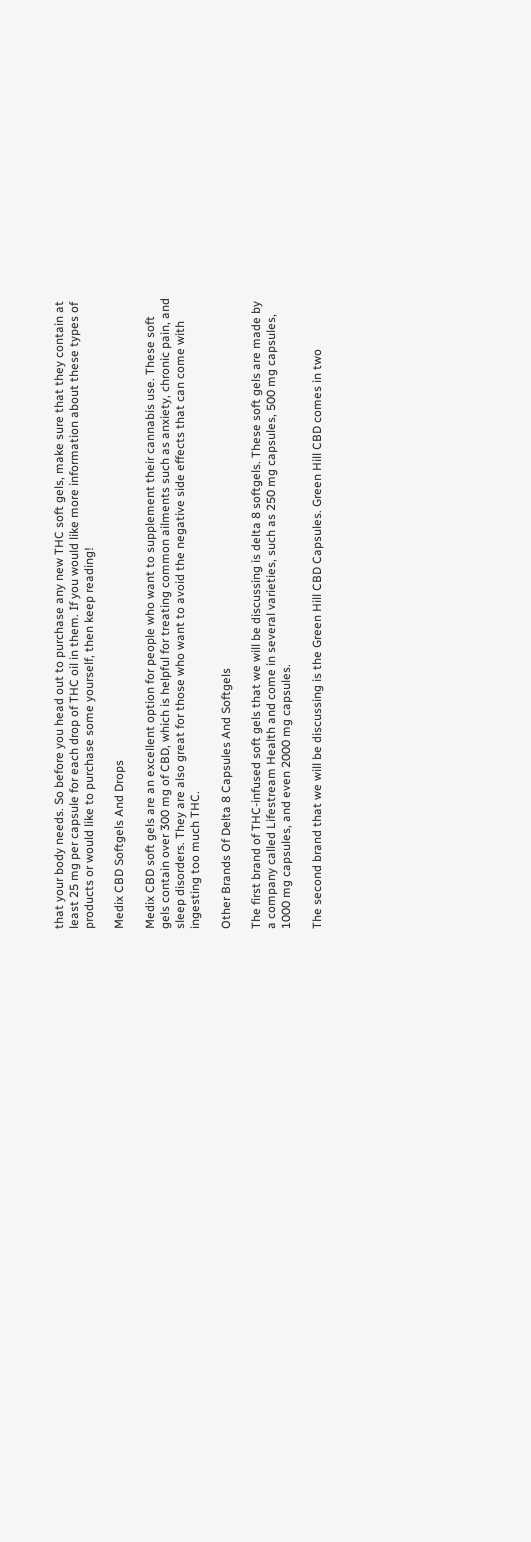that your body needs. So before you head out to purchase any new THC soft gels, make sure that they contain at least 25 mg per capsule for each drop of THC oil in them. If you would like more information about these types of products or would like to purchase some yourself, then keep reading!

Medix CBD Softgels And Drops

Medix CBD soft gels are an excellent option for people who want to supplement their cannabis use. These soft gels contain over 300 mg of CBD, which is helpful for treating common ailments such as anxiety, chronic pain, and sleep disorders. They are also great for those who want to avoid the negative side effects that can come with ingesting too much THC.

Other Brands Of Delta 8 Capsules And Softgels

The first brand of THC-infused soft gels that we will be discussing is delta 8 softgels. These soft gels are made by a company called Lifestream Health and come in several varieties, such as 250 mg capsules, 500 mg capsules, 1000 mg capsules, and even 2000 mg capsules.

The second brand that we will be discussing is the Green Hill CBD Capsules. Green Hill CBD comes in two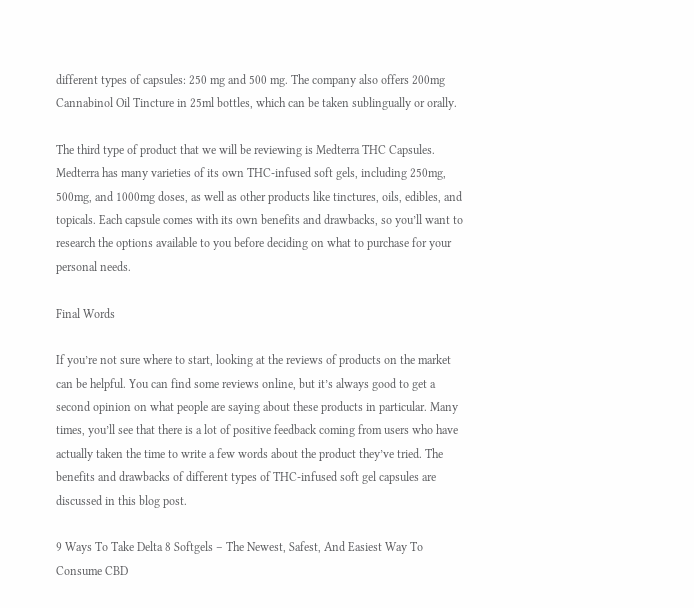different types of capsules: 250 mg and 500 mg. The company also offers 200mg Cannabinol Oil Tincture in 25ml bottles, which can be taken sublingually or orally.

The third type of product that we will be reviewing is Medterra THC Capsules. Medterra has many varieties of its own THC-infused soft gels, including 250mg, 500mg, and 1000mg doses, as well as other products like tinctures, oils, edibles, and topicals. Each capsule comes with its own benefits and drawbacks, so you’ll want to research the options available to you before deciding on what to purchase for your personal needs.

Final Words

If you’re not sure where to start, looking at the reviews of products on the market can be helpful. You can find some reviews online, but it’s always good to get a second opinion on what people are saying about these products in particular. Many times, you’ll see that there is a lot of positive feedback coming from users who have actually taken the time to write a few words about the product they’ve tried. The benefits and drawbacks of different types of THC-infused soft gel capsules are discussed in this blog post.

9 Ways To Take Delta 8 Softgels – The Newest, Safest, And Easiest Way To Consume CBD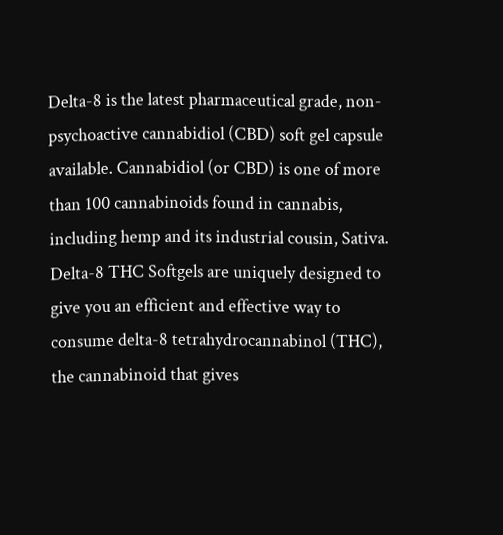Delta-8 is the latest pharmaceutical grade, non-psychoactive cannabidiol (CBD) soft gel capsule available. Cannabidiol (or CBD) is one of more than 100 cannabinoids found in cannabis, including hemp and its industrial cousin, Sativa. Delta-8 THC Softgels are uniquely designed to give you an efficient and effective way to consume delta-8 tetrahydrocannabinol (THC), the cannabinoid that gives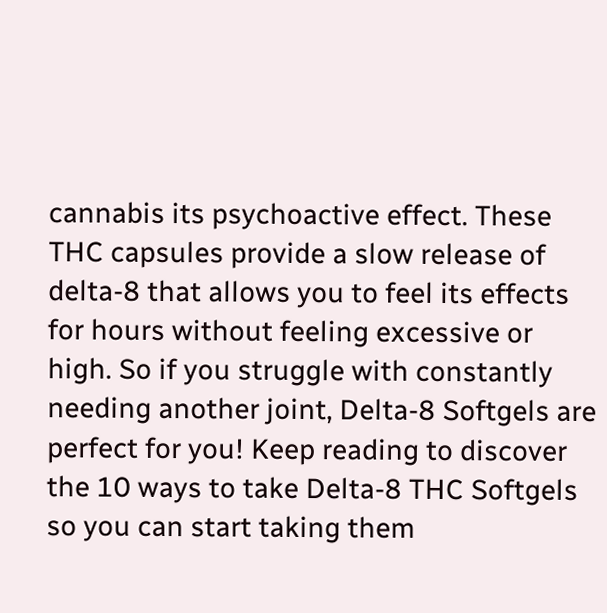cannabis its psychoactive effect. These THC capsules provide a slow release of delta-8 that allows you to feel its effects for hours without feeling excessive or high. So if you struggle with constantly needing another joint, Delta-8 Softgels are perfect for you! Keep reading to discover the 10 ways to take Delta-8 THC Softgels so you can start taking them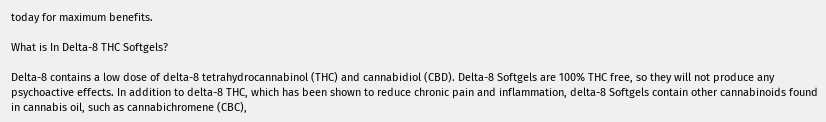today for maximum benefits.

What is In Delta-8 THC Softgels?

Delta-8 contains a low dose of delta-8 tetrahydrocannabinol (THC) and cannabidiol (CBD). Delta-8 Softgels are 100% THC free, so they will not produce any psychoactive effects. In addition to delta-8 THC, which has been shown to reduce chronic pain and inflammation, delta-8 Softgels contain other cannabinoids found in cannabis oil, such as cannabichromene (CBC),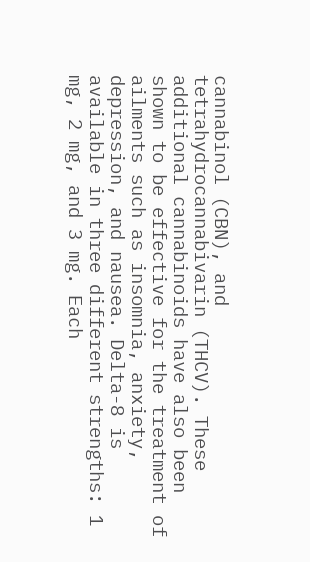cannabinol (CBN), and tetrahydrocannabivarin (THCV). These additional cannabinoids have also been shown to be effective for the treatment of ailments such as insomnia, anxiety, depression, and nausea. Delta-8 is available in three different strengths: 1 mg, 2 mg, and 3 mg. Each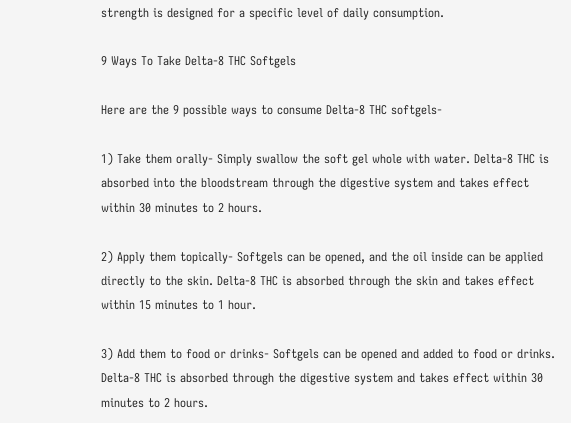strength is designed for a specific level of daily consumption.

9 Ways To Take Delta-8 THC Softgels

Here are the 9 possible ways to consume Delta-8 THC softgels-

1) Take them orally- Simply swallow the soft gel whole with water. Delta-8 THC is absorbed into the bloodstream through the digestive system and takes effect within 30 minutes to 2 hours.

2) Apply them topically- Softgels can be opened, and the oil inside can be applied directly to the skin. Delta-8 THC is absorbed through the skin and takes effect within 15 minutes to 1 hour.

3) Add them to food or drinks- Softgels can be opened and added to food or drinks. Delta-8 THC is absorbed through the digestive system and takes effect within 30 minutes to 2 hours.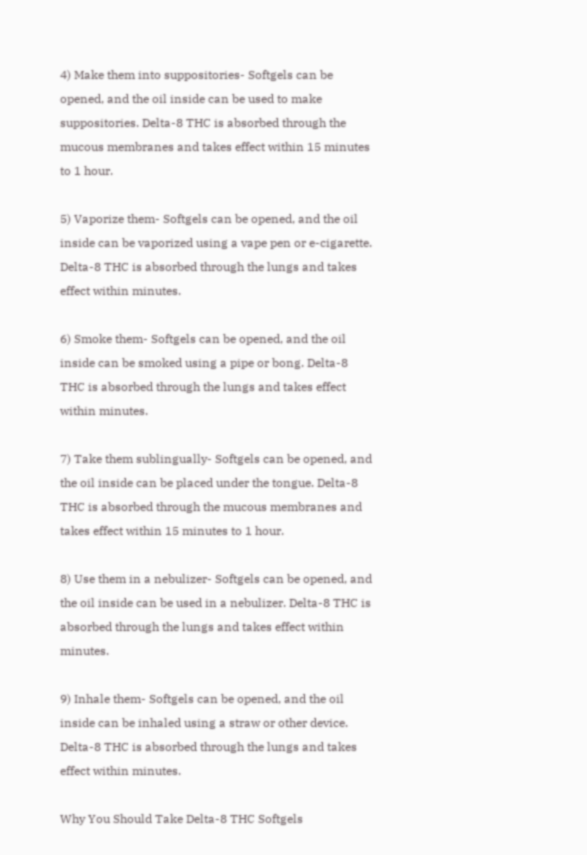4) Make them into suppositories- Softgels can be opened, and the oil inside can be used to make suppositories. Delta-8 THC is absorbed through the mucous membranes and takes effect within 15 minutes to 1 hour.

5) Vaporize them- Softgels can be opened, and the oil inside can be vaporized using a vape pen or e-cigarette. Delta-8 THC is absorbed through the lungs and takes effect within minutes.

6) Smoke them- Softgels can be opened, and the oil inside can be smoked using a pipe or bong. Delta-8 THC is absorbed through the lungs and takes effect within minutes.

7) Take them sublingually- Softgels can be opened, and the oil inside can be placed under the tongue. Delta-8 THC is absorbed through the mucous membranes and takes effect within 15 minutes to 1 hour.

8) Use them in a nebulizer- Softgels can be opened, and the oil inside can be used in a nebulizer. Delta-8 THC is absorbed through the lungs and takes effect within minutes.

9) Inhale them- Softgels can be opened, and the oil inside can be inhaled using a straw or other device. Delta-8 THC is absorbed through the lungs and takes effect within minutes.

Why You Should Take Delta-8 THC Softgels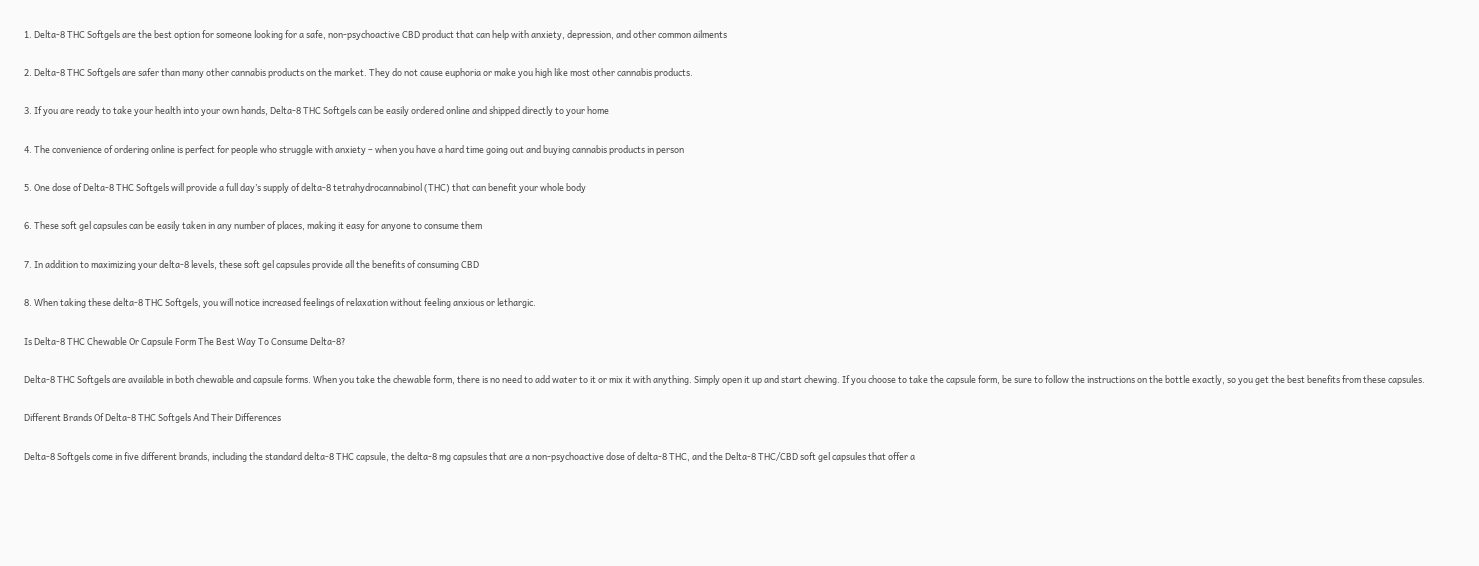1. Delta-8 THC Softgels are the best option for someone looking for a safe, non-psychoactive CBD product that can help with anxiety, depression, and other common ailments

2. Delta-8 THC Softgels are safer than many other cannabis products on the market. They do not cause euphoria or make you high like most other cannabis products.

3. If you are ready to take your health into your own hands, Delta-8 THC Softgels can be easily ordered online and shipped directly to your home

4. The convenience of ordering online is perfect for people who struggle with anxiety – when you have a hard time going out and buying cannabis products in person

5. One dose of Delta-8 THC Softgels will provide a full day’s supply of delta-8 tetrahydrocannabinol (THC) that can benefit your whole body

6. These soft gel capsules can be easily taken in any number of places, making it easy for anyone to consume them

7. In addition to maximizing your delta-8 levels, these soft gel capsules provide all the benefits of consuming CBD

8. When taking these delta-8 THC Softgels, you will notice increased feelings of relaxation without feeling anxious or lethargic.

Is Delta-8 THC Chewable Or Capsule Form The Best Way To Consume Delta-8?

Delta-8 THC Softgels are available in both chewable and capsule forms. When you take the chewable form, there is no need to add water to it or mix it with anything. Simply open it up and start chewing. If you choose to take the capsule form, be sure to follow the instructions on the bottle exactly, so you get the best benefits from these capsules.

Different Brands Of Delta-8 THC Softgels And Their Differences

Delta-8 Softgels come in five different brands, including the standard delta-8 THC capsule, the delta-8 mg capsules that are a non-psychoactive dose of delta-8 THC, and the Delta-8 THC/CBD soft gel capsules that offer a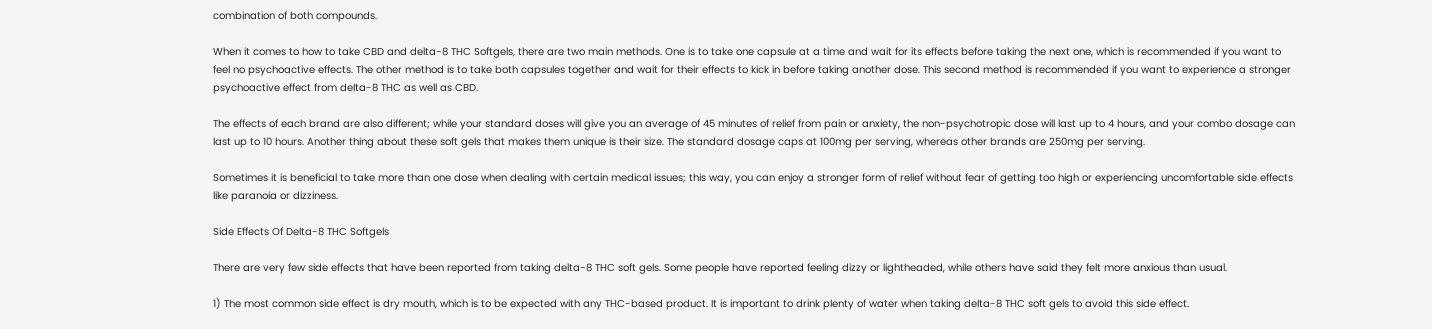combination of both compounds.

When it comes to how to take CBD and delta-8 THC Softgels, there are two main methods. One is to take one capsule at a time and wait for its effects before taking the next one, which is recommended if you want to feel no psychoactive effects. The other method is to take both capsules together and wait for their effects to kick in before taking another dose. This second method is recommended if you want to experience a stronger psychoactive effect from delta-8 THC as well as CBD.

The effects of each brand are also different; while your standard doses will give you an average of 45 minutes of relief from pain or anxiety, the non-psychotropic dose will last up to 4 hours, and your combo dosage can last up to 10 hours. Another thing about these soft gels that makes them unique is their size. The standard dosage caps at 100mg per serving, whereas other brands are 250mg per serving.

Sometimes it is beneficial to take more than one dose when dealing with certain medical issues; this way, you can enjoy a stronger form of relief without fear of getting too high or experiencing uncomfortable side effects like paranoia or dizziness.

Side Effects Of Delta-8 THC Softgels

There are very few side effects that have been reported from taking delta-8 THC soft gels. Some people have reported feeling dizzy or lightheaded, while others have said they felt more anxious than usual.

1) The most common side effect is dry mouth, which is to be expected with any THC-based product. It is important to drink plenty of water when taking delta-8 THC soft gels to avoid this side effect.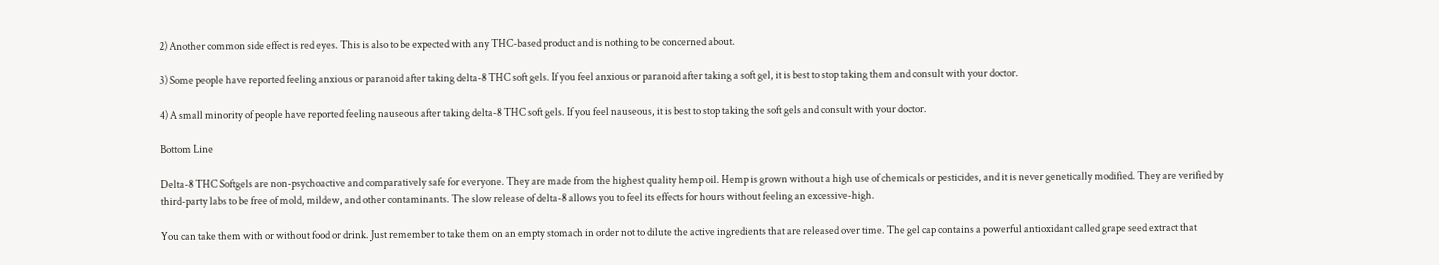2) Another common side effect is red eyes. This is also to be expected with any THC-based product and is nothing to be concerned about.

3) Some people have reported feeling anxious or paranoid after taking delta-8 THC soft gels. If you feel anxious or paranoid after taking a soft gel, it is best to stop taking them and consult with your doctor.

4) A small minority of people have reported feeling nauseous after taking delta-8 THC soft gels. If you feel nauseous, it is best to stop taking the soft gels and consult with your doctor.

Bottom Line

Delta-8 THC Softgels are non-psychoactive and comparatively safe for everyone. They are made from the highest quality hemp oil. Hemp is grown without a high use of chemicals or pesticides, and it is never genetically modified. They are verified by third-party labs to be free of mold, mildew, and other contaminants. The slow release of delta-8 allows you to feel its effects for hours without feeling an excessive-high.

You can take them with or without food or drink. Just remember to take them on an empty stomach in order not to dilute the active ingredients that are released over time. The gel cap contains a powerful antioxidant called grape seed extract that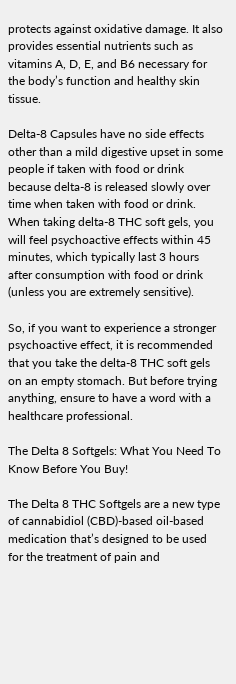protects against oxidative damage. It also provides essential nutrients such as vitamins A, D, E, and B6 necessary for the body’s function and healthy skin tissue.

Delta-8 Capsules have no side effects other than a mild digestive upset in some people if taken with food or drink because delta-8 is released slowly over time when taken with food or drink. When taking delta-8 THC soft gels, you will feel psychoactive effects within 45 minutes, which typically last 3 hours after consumption with food or drink (unless you are extremely sensitive).

So, if you want to experience a stronger psychoactive effect, it is recommended that you take the delta-8 THC soft gels on an empty stomach. But before trying anything, ensure to have a word with a healthcare professional.

The Delta 8 Softgels: What You Need To Know Before You Buy!

The Delta 8 THC Softgels are a new type of cannabidiol (CBD)-based oil-based medication that’s designed to be used for the treatment of pain and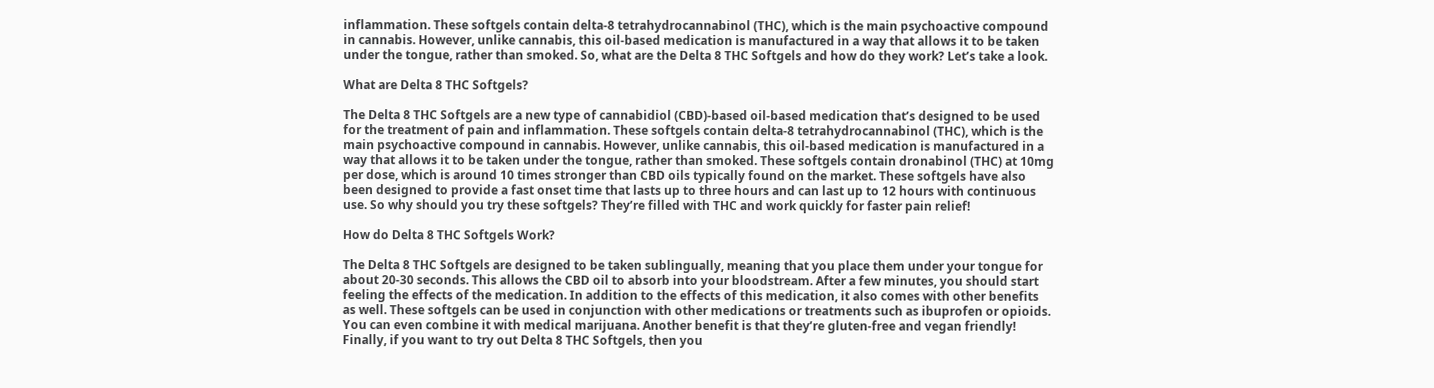inflammation. These softgels contain delta-8 tetrahydrocannabinol (THC), which is the main psychoactive compound in cannabis. However, unlike cannabis, this oil-based medication is manufactured in a way that allows it to be taken under the tongue, rather than smoked. So, what are the Delta 8 THC Softgels and how do they work? Let’s take a look.

What are Delta 8 THC Softgels?

The Delta 8 THC Softgels are a new type of cannabidiol (CBD)-based oil-based medication that’s designed to be used for the treatment of pain and inflammation. These softgels contain delta-8 tetrahydrocannabinol (THC), which is the main psychoactive compound in cannabis. However, unlike cannabis, this oil-based medication is manufactured in a way that allows it to be taken under the tongue, rather than smoked. These softgels contain dronabinol (THC) at 10mg per dose, which is around 10 times stronger than CBD oils typically found on the market. These softgels have also been designed to provide a fast onset time that lasts up to three hours and can last up to 12 hours with continuous use. So why should you try these softgels? They’re filled with THC and work quickly for faster pain relief!

How do Delta 8 THC Softgels Work?

The Delta 8 THC Softgels are designed to be taken sublingually, meaning that you place them under your tongue for about 20-30 seconds. This allows the CBD oil to absorb into your bloodstream. After a few minutes, you should start feeling the effects of the medication. In addition to the effects of this medication, it also comes with other benefits as well. These softgels can be used in conjunction with other medications or treatments such as ibuprofen or opioids. You can even combine it with medical marijuana. Another benefit is that they’re gluten-free and vegan friendly! Finally, if you want to try out Delta 8 THC Softgels, then you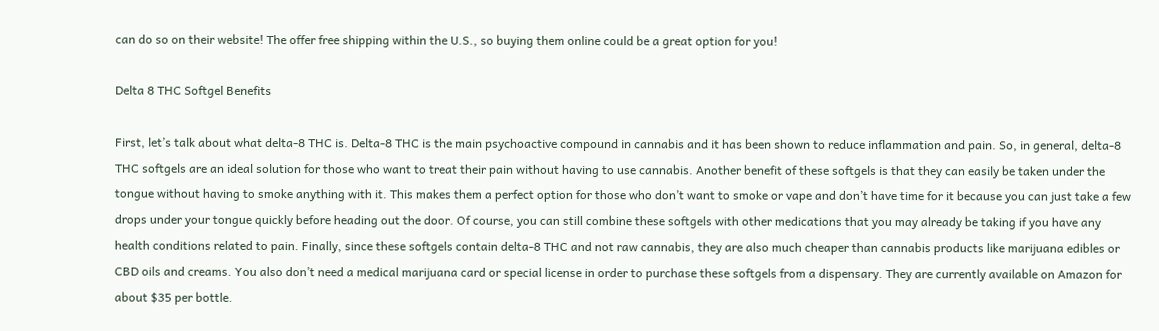can do so on their website! The offer free shipping within the U.S., so buying them online could be a great option for you!

Delta 8 THC Softgel Benefits

First, let’s talk about what delta-8 THC is. Delta-8 THC is the main psychoactive compound in cannabis and it has been shown to reduce inflammation and pain. So, in general, delta-8 THC softgels are an ideal solution for those who want to treat their pain without having to use cannabis. Another benefit of these softgels is that they can easily be taken under the tongue without having to smoke anything with it. This makes them a perfect option for those who don’t want to smoke or vape and don’t have time for it because you can just take a few drops under your tongue quickly before heading out the door. Of course, you can still combine these softgels with other medications that you may already be taking if you have any health conditions related to pain. Finally, since these softgels contain delta-8 THC and not raw cannabis, they are also much cheaper than cannabis products like marijuana edibles or CBD oils and creams. You also don’t need a medical marijuana card or special license in order to purchase these softgels from a dispensary. They are currently available on Amazon for about $35 per bottle.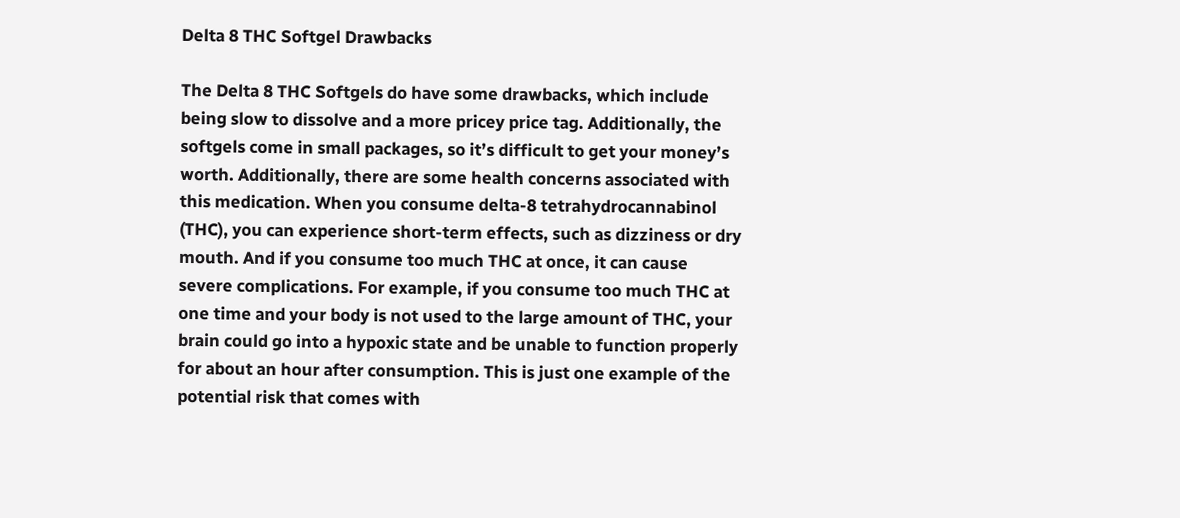Delta 8 THC Softgel Drawbacks

The Delta 8 THC Softgels do have some drawbacks, which include being slow to dissolve and a more pricey price tag. Additionally, the softgels come in small packages, so it’s difficult to get your money’s worth. Additionally, there are some health concerns associated with this medication. When you consume delta-8 tetrahydrocannabinol (THC), you can experience short-term effects, such as dizziness or dry mouth. And if you consume too much THC at once, it can cause severe complications. For example, if you consume too much THC at one time and your body is not used to the large amount of THC, your brain could go into a hypoxic state and be unable to function properly for about an hour after consumption. This is just one example of the potential risk that comes with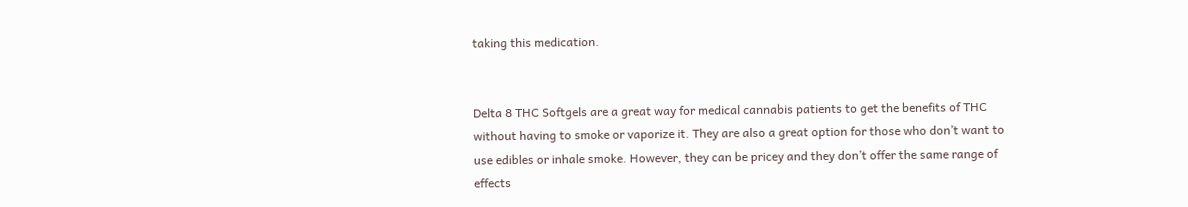taking this medication.


Delta 8 THC Softgels are a great way for medical cannabis patients to get the benefits of THC without having to smoke or vaporize it. They are also a great option for those who don’t want to use edibles or inhale smoke. However, they can be pricey and they don’t offer the same range of effects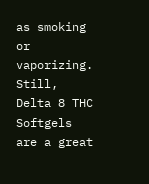as smoking or vaporizing. Still, Delta 8 THC Softgels are a great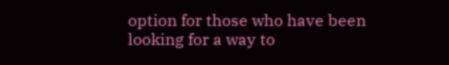option for those who have been looking for a way to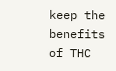keep the benefits of THC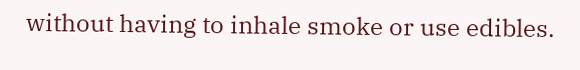without having to inhale smoke or use edibles.